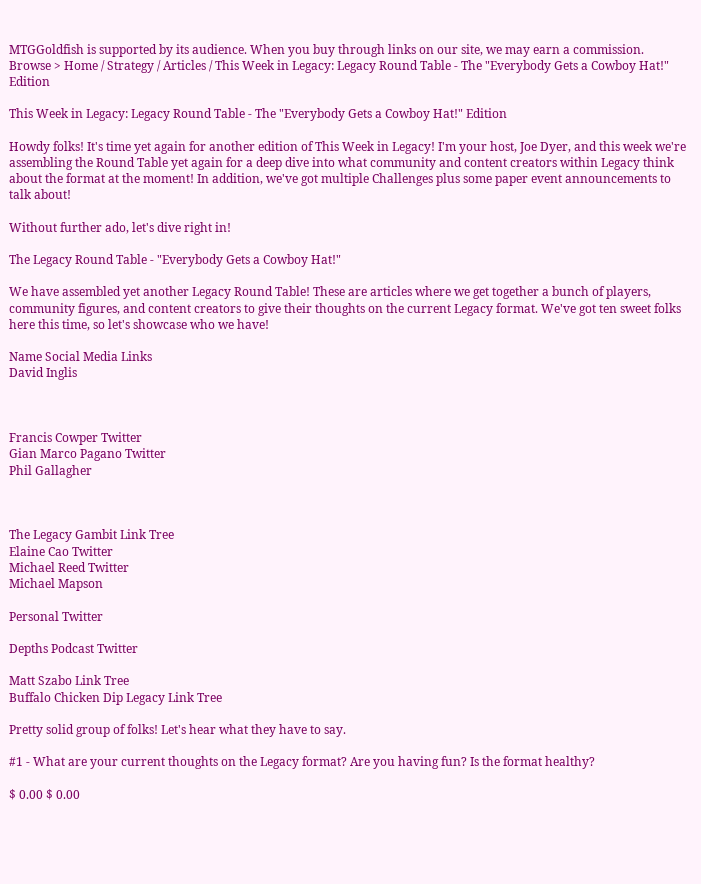MTGGoldfish is supported by its audience. When you buy through links on our site, we may earn a commission.
Browse > Home / Strategy / Articles / This Week in Legacy: Legacy Round Table - The "Everybody Gets a Cowboy Hat!" Edition

This Week in Legacy: Legacy Round Table - The "Everybody Gets a Cowboy Hat!" Edition

Howdy folks! It's time yet again for another edition of This Week in Legacy! I'm your host, Joe Dyer, and this week we're assembling the Round Table yet again for a deep dive into what community and content creators within Legacy think about the format at the moment! In addition, we've got multiple Challenges plus some paper event announcements to talk about!

Without further ado, let's dive right in!

The Legacy Round Table - "Everybody Gets a Cowboy Hat!"

We have assembled yet another Legacy Round Table! These are articles where we get together a bunch of players, community figures, and content creators to give their thoughts on the current Legacy format. We've got ten sweet folks here this time, so let's showcase who we have!

Name Social Media Links
David Inglis



Francis Cowper Twitter
Gian Marco Pagano Twitter
Phil Gallagher



The Legacy Gambit Link Tree
Elaine Cao Twitter
Michael Reed Twitter
Michael Mapson

Personal Twitter

Depths Podcast Twitter

Matt Szabo Link Tree
Buffalo Chicken Dip Legacy Link Tree

Pretty solid group of folks! Let's hear what they have to say.

#1 - What are your current thoughts on the Legacy format? Are you having fun? Is the format healthy?

$ 0.00 $ 0.00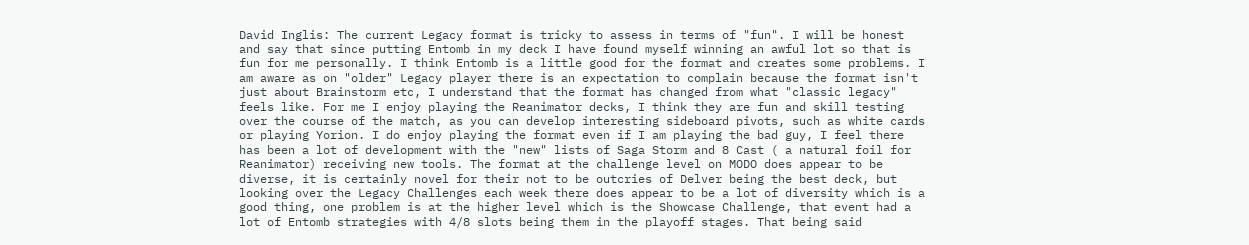David Inglis: The current Legacy format is tricky to assess in terms of "fun". I will be honest and say that since putting Entomb in my deck I have found myself winning an awful lot so that is fun for me personally. I think Entomb is a little good for the format and creates some problems. I am aware as on "older" Legacy player there is an expectation to complain because the format isn't just about Brainstorm etc, I understand that the format has changed from what "classic legacy" feels like. For me I enjoy playing the Reanimator decks, I think they are fun and skill testing over the course of the match, as you can develop interesting sideboard pivots, such as white cards or playing Yorion. I do enjoy playing the format even if I am playing the bad guy, I feel there has been a lot of development with the "new" lists of Saga Storm and 8 Cast ( a natural foil for Reanimator) receiving new tools. The format at the challenge level on MODO does appear to be diverse, it is certainly novel for their not to be outcries of Delver being the best deck, but looking over the Legacy Challenges each week there does appear to be a lot of diversity which is a good thing, one problem is at the higher level which is the Showcase Challenge, that event had a lot of Entomb strategies with 4/8 slots being them in the playoff stages. That being said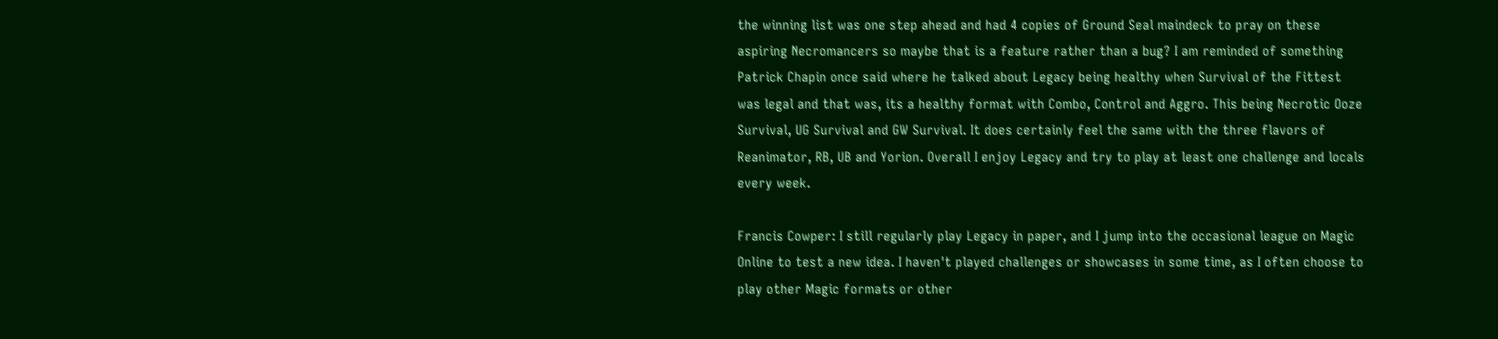the winning list was one step ahead and had 4 copies of Ground Seal maindeck to pray on these aspiring Necromancers so maybe that is a feature rather than a bug? I am reminded of something Patrick Chapin once said where he talked about Legacy being healthy when Survival of the Fittest was legal and that was, its a healthy format with Combo, Control and Aggro. This being Necrotic Ooze Survival, UG Survival and GW Survival. It does certainly feel the same with the three flavors of Reanimator, RB, UB and Yorion. Overall I enjoy Legacy and try to play at least one challenge and locals every week.

Francis Cowper: I still regularly play Legacy in paper, and I jump into the occasional league on Magic Online to test a new idea. I haven't played challenges or showcases in some time, as I often choose to play other Magic formats or other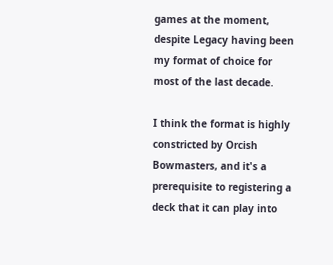games at the moment, despite Legacy having been my format of choice for most of the last decade.

I think the format is highly constricted by Orcish Bowmasters, and it's a prerequisite to registering a deck that it can play into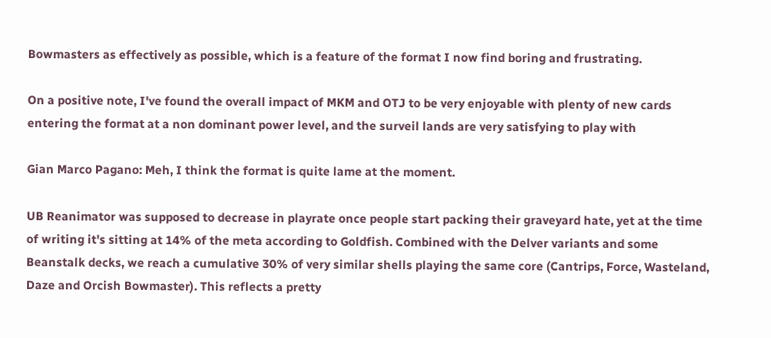Bowmasters as effectively as possible, which is a feature of the format I now find boring and frustrating.

On a positive note, I've found the overall impact of MKM and OTJ to be very enjoyable with plenty of new cards entering the format at a non dominant power level, and the surveil lands are very satisfying to play with

Gian Marco Pagano: Meh, I think the format is quite lame at the moment.

UB Reanimator was supposed to decrease in playrate once people start packing their graveyard hate, yet at the time of writing it's sitting at 14% of the meta according to Goldfish. Combined with the Delver variants and some Beanstalk decks, we reach a cumulative 30% of very similar shells playing the same core (Cantrips, Force, Wasteland, Daze and Orcish Bowmaster). This reflects a pretty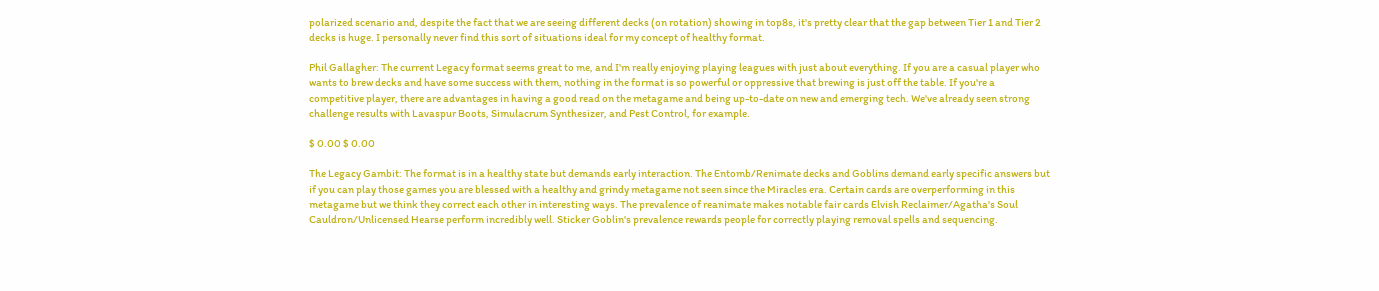polarized scenario and, despite the fact that we are seeing different decks (on rotation) showing in top8s, it's pretty clear that the gap between Tier 1 and Tier 2 decks is huge. I personally never find this sort of situations ideal for my concept of healthy format.

Phil Gallagher: The current Legacy format seems great to me, and I'm really enjoying playing leagues with just about everything. If you are a casual player who wants to brew decks and have some success with them, nothing in the format is so powerful or oppressive that brewing is just off the table. If you're a competitive player, there are advantages in having a good read on the metagame and being up-to-date on new and emerging tech. We've already seen strong challenge results with Lavaspur Boots, Simulacrum Synthesizer, and Pest Control, for example.

$ 0.00 $ 0.00

The Legacy Gambit: The format is in a healthy state but demands early interaction. The Entomb/Renimate decks and Goblins demand early specific answers but if you can play those games you are blessed with a healthy and grindy metagame not seen since the Miracles era. Certain cards are overperforming in this metagame but we think they correct each other in interesting ways. The prevalence of reanimate makes notable fair cards Elvish Reclaimer/Agatha's Soul Cauldron/Unlicensed Hearse perform incredibly well. Sticker Goblin's prevalence rewards people for correctly playing removal spells and sequencing.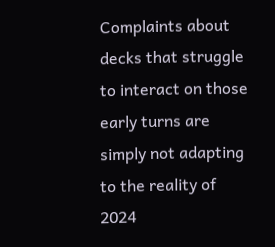Complaints about decks that struggle to interact on those early turns are simply not adapting to the reality of 2024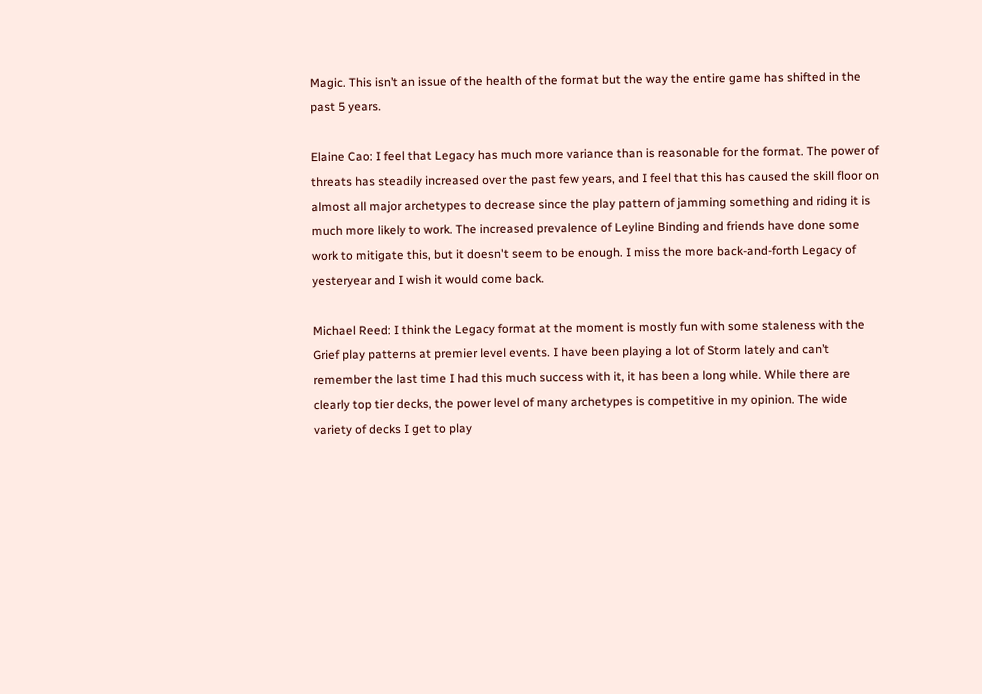Magic. This isn’t an issue of the health of the format but the way the entire game has shifted in the past 5 years.

Elaine Cao: I feel that Legacy has much more variance than is reasonable for the format. The power of threats has steadily increased over the past few years, and I feel that this has caused the skill floor on almost all major archetypes to decrease since the play pattern of jamming something and riding it is much more likely to work. The increased prevalence of Leyline Binding and friends have done some work to mitigate this, but it doesn't seem to be enough. I miss the more back-and-forth Legacy of yesteryear and I wish it would come back.

Michael Reed: I think the Legacy format at the moment is mostly fun with some staleness with the Grief play patterns at premier level events. I have been playing a lot of Storm lately and can’t remember the last time I had this much success with it, it has been a long while. While there are clearly top tier decks, the power level of many archetypes is competitive in my opinion. The wide variety of decks I get to play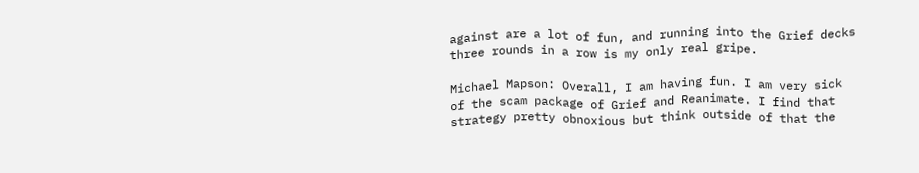against are a lot of fun, and running into the Grief decks three rounds in a row is my only real gripe.

Michael Mapson: Overall, I am having fun. I am very sick of the scam package of Grief and Reanimate. I find that strategy pretty obnoxious but think outside of that the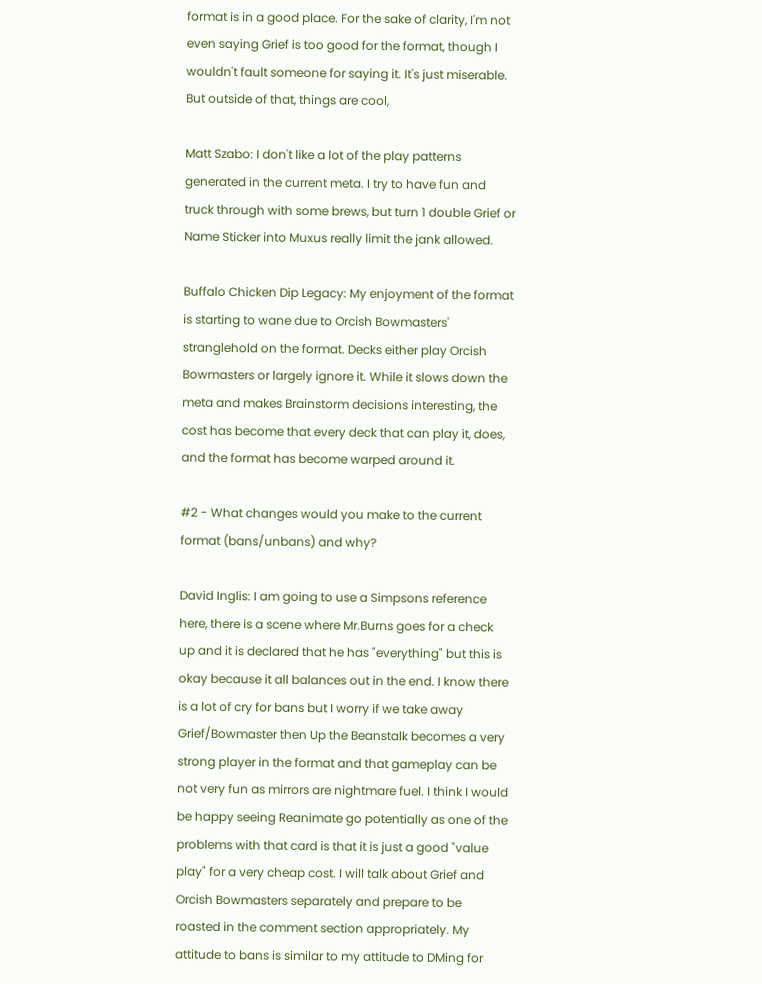format is in a good place. For the sake of clarity, I'm not even saying Grief is too good for the format, though I wouldn't fault someone for saying it. It's just miserable. But outside of that, things are cool,

Matt Szabo: I don't like a lot of the play patterns generated in the current meta. I try to have fun and truck through with some brews, but turn 1 double Grief or Name Sticker into Muxus really limit the jank allowed.

Buffalo Chicken Dip Legacy: My enjoyment of the format is starting to wane due to Orcish Bowmasters' stranglehold on the format. Decks either play Orcish Bowmasters or largely ignore it. While it slows down the meta and makes Brainstorm decisions interesting, the cost has become that every deck that can play it, does, and the format has become warped around it.

#2 - What changes would you make to the current format (bans/unbans) and why?

David Inglis: I am going to use a Simpsons reference here, there is a scene where Mr.Burns goes for a check up and it is declared that he has "everything" but this is okay because it all balances out in the end. I know there is a lot of cry for bans but I worry if we take away Grief/Bowmaster then Up the Beanstalk becomes a very strong player in the format and that gameplay can be not very fun as mirrors are nightmare fuel. I think I would be happy seeing Reanimate go potentially as one of the problems with that card is that it is just a good "value play" for a very cheap cost. I will talk about Grief and Orcish Bowmasters separately and prepare to be roasted in the comment section appropriately. My attitude to bans is similar to my attitude to DMing for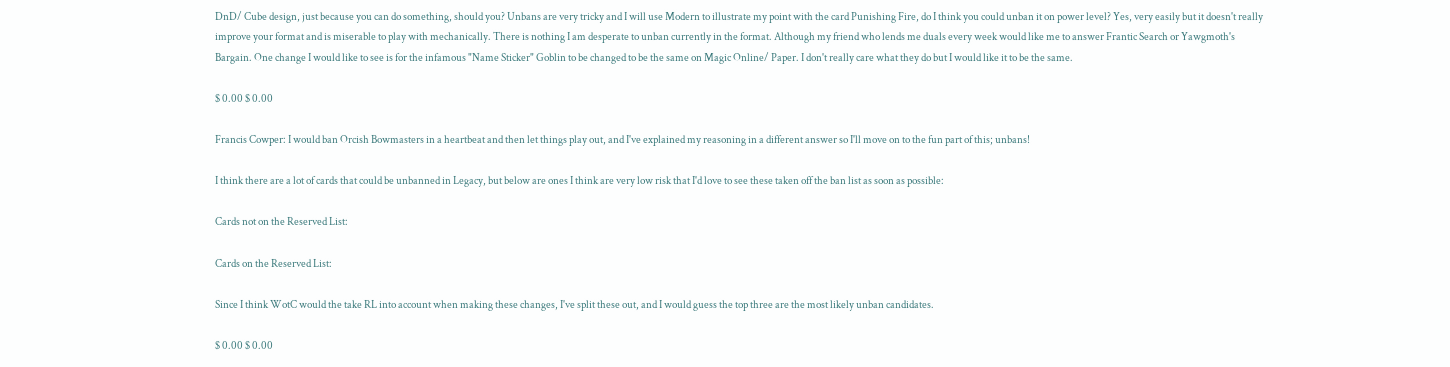DnD/ Cube design, just because you can do something, should you? Unbans are very tricky and I will use Modern to illustrate my point with the card Punishing Fire, do I think you could unban it on power level? Yes, very easily but it doesn't really improve your format and is miserable to play with mechanically. There is nothing I am desperate to unban currently in the format. Although my friend who lends me duals every week would like me to answer Frantic Search or Yawgmoth's Bargain. One change I would like to see is for the infamous "Name Sticker" Goblin to be changed to be the same on Magic Online/ Paper. I don't really care what they do but I would like it to be the same.

$ 0.00 $ 0.00

Francis Cowper: I would ban Orcish Bowmasters in a heartbeat and then let things play out, and I've explained my reasoning in a different answer so I'll move on to the fun part of this; unbans!

I think there are a lot of cards that could be unbanned in Legacy, but below are ones I think are very low risk that I'd love to see these taken off the ban list as soon as possible:

Cards not on the Reserved List:

Cards on the Reserved List:

Since I think WotC would the take RL into account when making these changes, I've split these out, and I would guess the top three are the most likely unban candidates.

$ 0.00 $ 0.00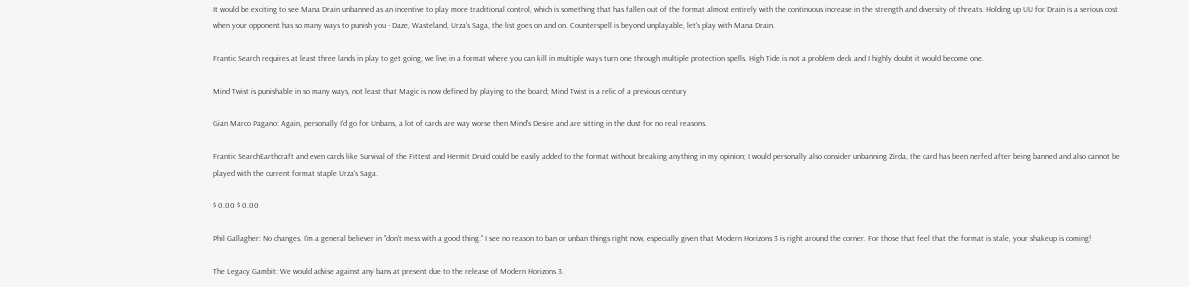It would be exciting to see Mana Drain unbanned as an incentive to play more traditional control, which is something that has fallen out of the format almost entirely with the continuous increase in the strength and diversity of threats. Holding up UU for Drain is a serious cost when your opponent has so many ways to punish you - Daze, Wasteland, Urza's Saga, the list goes on and on. Counterspell is beyond unplayable, let's play with Mana Drain.

Frantic Search requires at least three lands in play to get going; we live in a format where you can kill in multiple ways turn one through multiple protection spells. High Tide is not a problem deck and I highly doubt it would become one.

Mind Twist is punishable in so many ways, not least that Magic is now defined by playing to the board; Mind Twist is a relic of a previous century

Gian Marco Pagano: Again, personally I'd go for Unbans, a lot of cards are way worse then Mind's Desire and are sitting in the dust for no real reasons.

Frantic SearchEarthcraft and even cards like Survival of the Fittest and Hermit Druid could be easily added to the format without breaking anything in my opinion; I would personally also consider unbanning Zirda, the card has been nerfed after being banned and also cannot be played with the current format staple Urza's Saga.

$ 0.00 $ 0.00

Phil Gallagher: No changes. I'm a general believer in "don't mess with a good thing." I see no reason to ban or unban things right now, especially given that Modern Horizons 3 is right around the corner. For those that feel that the format is stale, your shakeup is coming!

The Legacy Gambit: We would advise against any bans at present due to the release of Modern Horizons 3.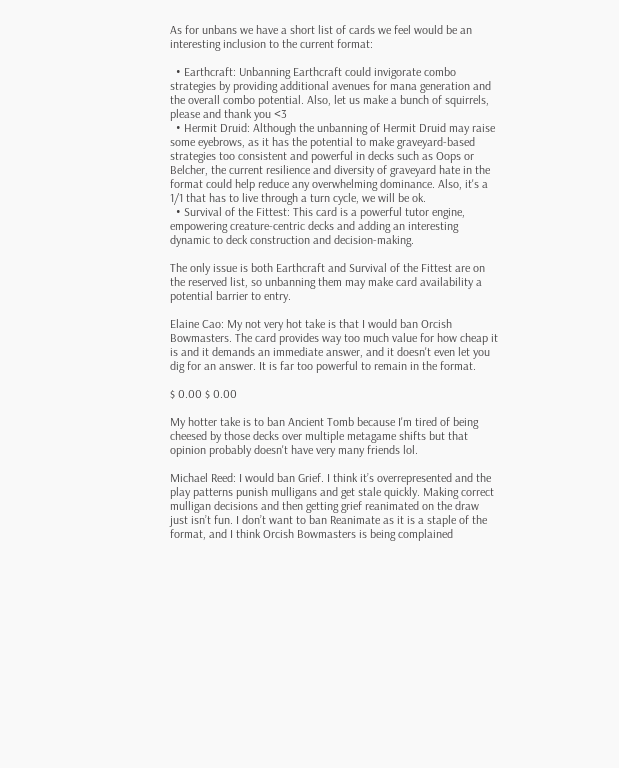As for unbans we have a short list of cards we feel would be an interesting inclusion to the current format:

  • Earthcraft: Unbanning Earthcraft could invigorate combo strategies by providing additional avenues for mana generation and the overall combo potential. Also, let us make a bunch of squirrels, please and thank you <3
  • Hermit Druid: Although the unbanning of Hermit Druid may raise some eyebrows, as it has the potential to make graveyard-based strategies too consistent and powerful in decks such as Oops or Belcher, the current resilience and diversity of graveyard hate in the format could help reduce any overwhelming dominance. Also, it's a 1/1 that has to live through a turn cycle, we will be ok.
  • Survival of the Fittest: This card is a powerful tutor engine, empowering creature-centric decks and adding an interesting dynamic to deck construction and decision-making.

The only issue is both Earthcraft and Survival of the Fittest are on the reserved list, so unbanning them may make card availability a potential barrier to entry.

Elaine Cao: My not very hot take is that I would ban Orcish Bowmasters. The card provides way too much value for how cheap it is and it demands an immediate answer, and it doesn't even let you dig for an answer. It is far too powerful to remain in the format.

$ 0.00 $ 0.00

My hotter take is to ban Ancient Tomb because I'm tired of being cheesed by those decks over multiple metagame shifts but that opinion probably doesn't have very many friends lol.

Michael Reed: I would ban Grief. I think it’s overrepresented and the play patterns punish mulligans and get stale quickly. Making correct mulligan decisions and then getting grief reanimated on the draw just isn’t fun. I don’t want to ban Reanimate as it is a staple of the format, and I think Orcish Bowmasters is being complained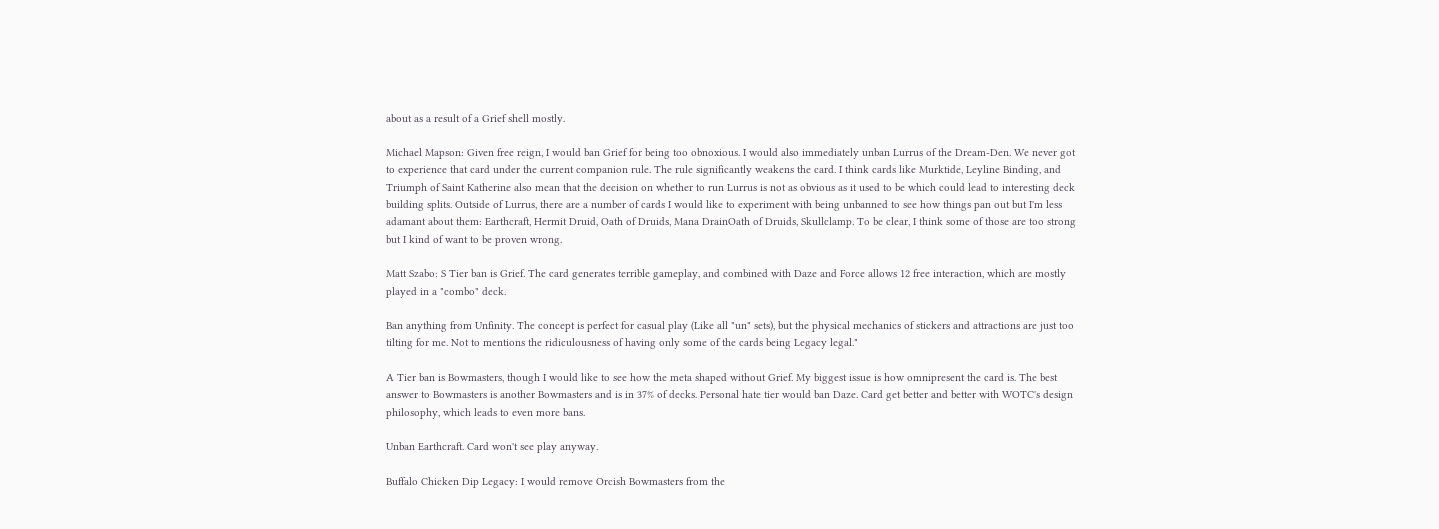about as a result of a Grief shell mostly.

Michael Mapson: Given free reign, I would ban Grief for being too obnoxious. I would also immediately unban Lurrus of the Dream-Den. We never got to experience that card under the current companion rule. The rule significantly weakens the card. I think cards like Murktide, Leyline Binding, and Triumph of Saint Katherine also mean that the decision on whether to run Lurrus is not as obvious as it used to be which could lead to interesting deck building splits. Outside of Lurrus, there are a number of cards I would like to experiment with being unbanned to see how things pan out but I'm less adamant about them: Earthcraft, Hermit Druid, Oath of Druids, Mana DrainOath of Druids, Skullclamp. To be clear, I think some of those are too strong but I kind of want to be proven wrong.

Matt Szabo: S Tier ban is Grief. The card generates terrible gameplay, and combined with Daze and Force allows 12 free interaction, which are mostly played in a "combo" deck.

Ban anything from Unfinity. The concept is perfect for casual play (Like all "un" sets), but the physical mechanics of stickers and attractions are just too tilting for me. Not to mentions the ridiculousness of having only some of the cards being Legacy legal."

A Tier ban is Bowmasters, though I would like to see how the meta shaped without Grief. My biggest issue is how omnipresent the card is. The best answer to Bowmasters is another Bowmasters and is in 37% of decks. Personal hate tier would ban Daze. Card get better and better with WOTC's design philosophy, which leads to even more bans.

Unban Earthcraft. Card won't see play anyway.

Buffalo Chicken Dip Legacy: I would remove Orcish Bowmasters from the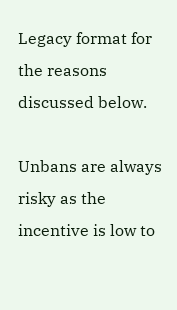Legacy format for the reasons discussed below.

Unbans are always risky as the incentive is low to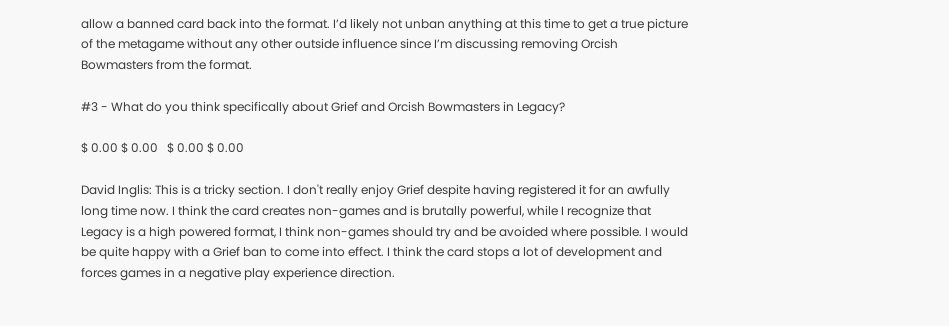allow a banned card back into the format. I’d likely not unban anything at this time to get a true picture of the metagame without any other outside influence since I’m discussing removing Orcish Bowmasters from the format.

#3 - What do you think specifically about Grief and Orcish Bowmasters in Legacy?

$ 0.00 $ 0.00   $ 0.00 $ 0.00

David Inglis: This is a tricky section. I don't really enjoy Grief despite having registered it for an awfully long time now. I think the card creates non-games and is brutally powerful, while I recognize that Legacy is a high powered format, I think non-games should try and be avoided where possible. I would be quite happy with a Grief ban to come into effect. I think the card stops a lot of development and forces games in a negative play experience direction.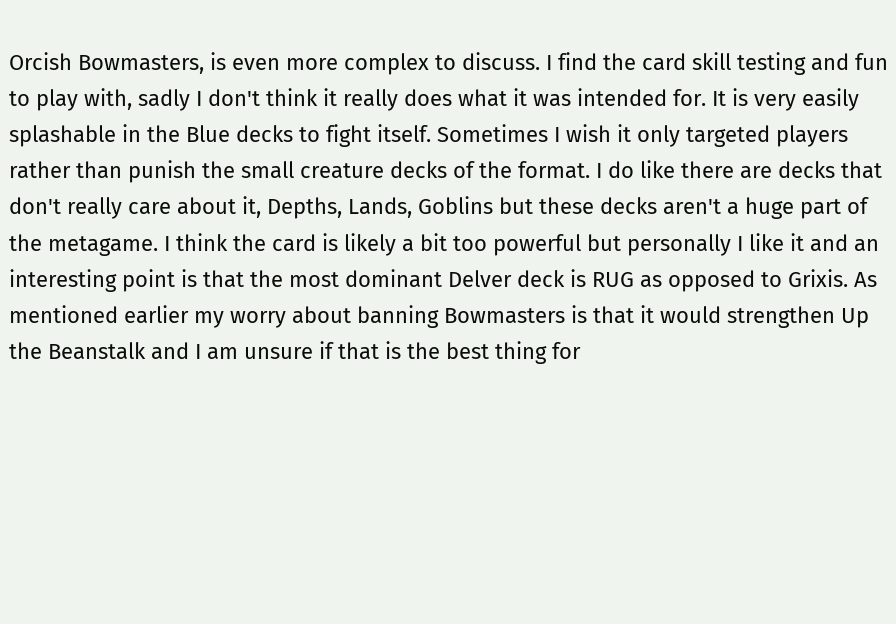Orcish Bowmasters, is even more complex to discuss. I find the card skill testing and fun to play with, sadly I don't think it really does what it was intended for. It is very easily splashable in the Blue decks to fight itself. Sometimes I wish it only targeted players rather than punish the small creature decks of the format. I do like there are decks that don't really care about it, Depths, Lands, Goblins but these decks aren't a huge part of the metagame. I think the card is likely a bit too powerful but personally I like it and an interesting point is that the most dominant Delver deck is RUG as opposed to Grixis. As mentioned earlier my worry about banning Bowmasters is that it would strengthen Up the Beanstalk and I am unsure if that is the best thing for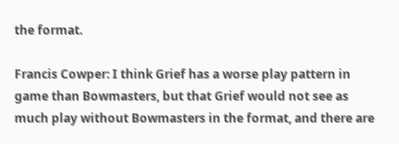the format.

Francis Cowper: I think Grief has a worse play pattern in game than Bowmasters, but that Grief would not see as much play without Bowmasters in the format, and there are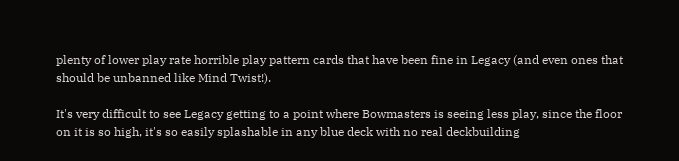plenty of lower play rate horrible play pattern cards that have been fine in Legacy (and even ones that should be unbanned like Mind Twist!).

It's very difficult to see Legacy getting to a point where Bowmasters is seeing less play, since the floor on it is so high, it's so easily splashable in any blue deck with no real deckbuilding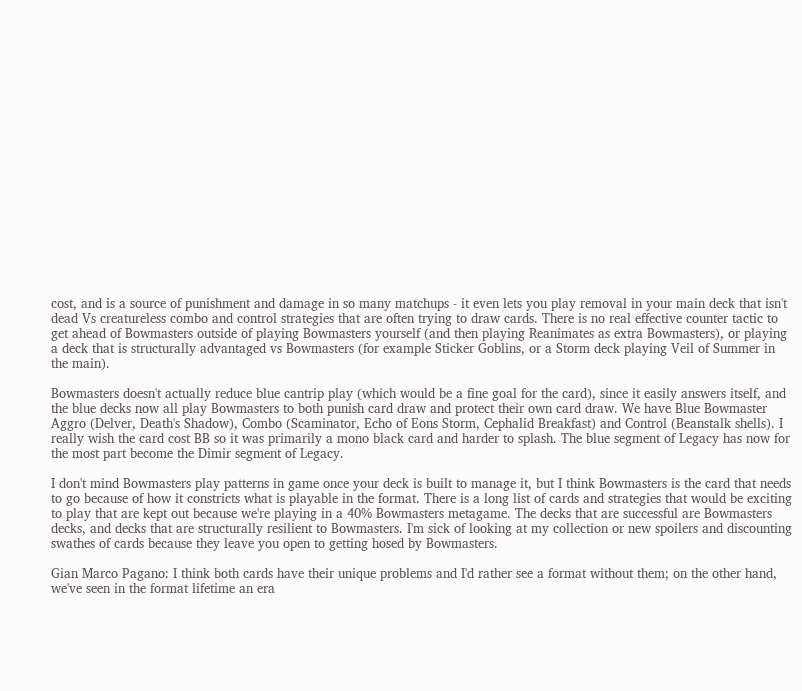cost, and is a source of punishment and damage in so many matchups - it even lets you play removal in your main deck that isn't dead Vs creatureless combo and control strategies that are often trying to draw cards. There is no real effective counter tactic to get ahead of Bowmasters outside of playing Bowmasters yourself (and then playing Reanimates as extra Bowmasters), or playing a deck that is structurally advantaged vs Bowmasters (for example Sticker Goblins, or a Storm deck playing Veil of Summer in the main).

Bowmasters doesn't actually reduce blue cantrip play (which would be a fine goal for the card), since it easily answers itself, and the blue decks now all play Bowmasters to both punish card draw and protect their own card draw. We have Blue Bowmaster Aggro (Delver, Death's Shadow), Combo (Scaminator, Echo of Eons Storm, Cephalid Breakfast) and Control (Beanstalk shells). I really wish the card cost BB so it was primarily a mono black card and harder to splash. The blue segment of Legacy has now for the most part become the Dimir segment of Legacy.

I don't mind Bowmasters play patterns in game once your deck is built to manage it, but I think Bowmasters is the card that needs to go because of how it constricts what is playable in the format. There is a long list of cards and strategies that would be exciting to play that are kept out because we're playing in a 40% Bowmasters metagame. The decks that are successful are Bowmasters decks, and decks that are structurally resilient to Bowmasters. I'm sick of looking at my collection or new spoilers and discounting swathes of cards because they leave you open to getting hosed by Bowmasters.

Gian Marco Pagano: I think both cards have their unique problems and I'd rather see a format without them; on the other hand, we've seen in the format lifetime an era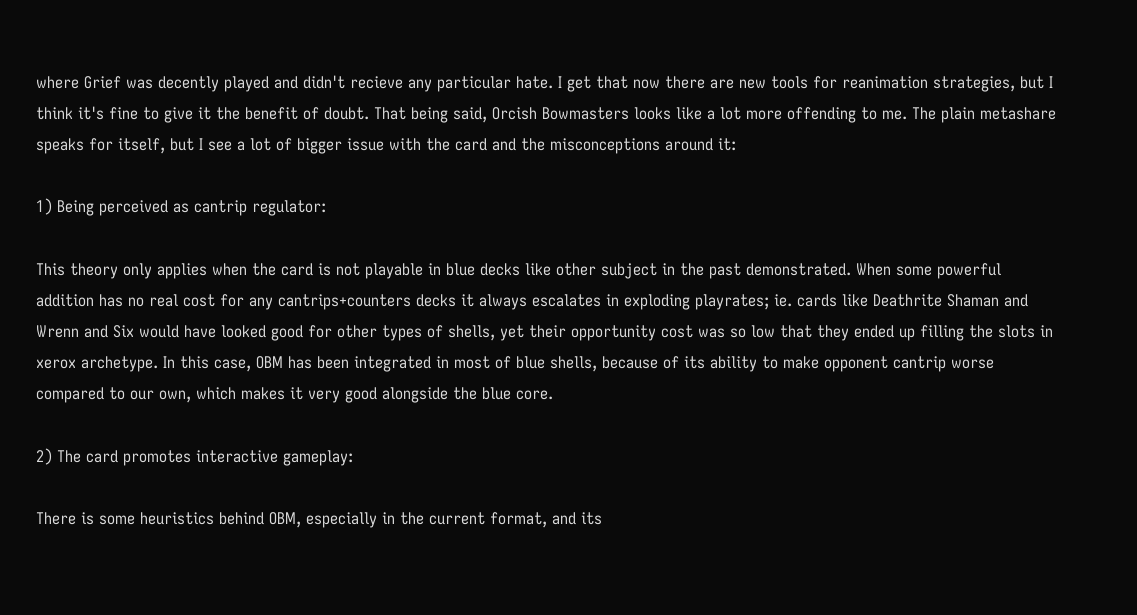where Grief was decently played and didn't recieve any particular hate. I get that now there are new tools for reanimation strategies, but I think it's fine to give it the benefit of doubt. That being said, Orcish Bowmasters looks like a lot more offending to me. The plain metashare speaks for itself, but I see a lot of bigger issue with the card and the misconceptions around it:

1) Being perceived as cantrip regulator:

This theory only applies when the card is not playable in blue decks like other subject in the past demonstrated. When some powerful addition has no real cost for any cantrips+counters decks it always escalates in exploding playrates; ie. cards like Deathrite Shaman and Wrenn and Six would have looked good for other types of shells, yet their opportunity cost was so low that they ended up filling the slots in xerox archetype. In this case, OBM has been integrated in most of blue shells, because of its ability to make opponent cantrip worse compared to our own, which makes it very good alongside the blue core.

2) The card promotes interactive gameplay:

There is some heuristics behind OBM, especially in the current format, and its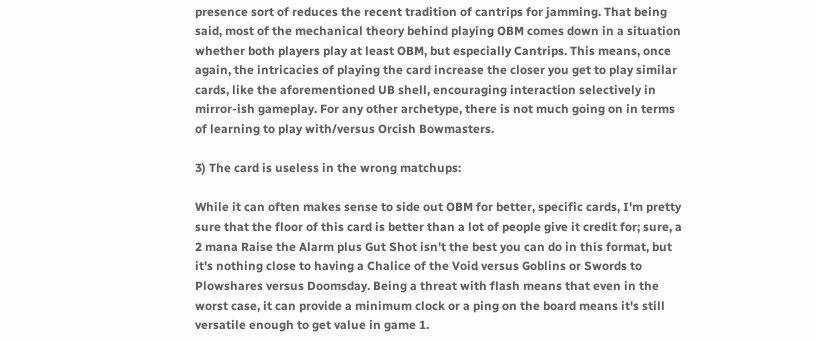presence sort of reduces the recent tradition of cantrips for jamming. That being said, most of the mechanical theory behind playing OBM comes down in a situation whether both players play at least OBM, but especially Cantrips. This means, once again, the intricacies of playing the card increase the closer you get to play similar cards, like the aforementioned UB shell, encouraging interaction selectively in mirror-ish gameplay. For any other archetype, there is not much going on in terms of learning to play with/versus Orcish Bowmasters.

3) The card is useless in the wrong matchups:

While it can often makes sense to side out OBM for better, specific cards, I'm pretty sure that the floor of this card is better than a lot of people give it credit for; sure, a 2 mana Raise the Alarm plus Gut Shot isn't the best you can do in this format, but it's nothing close to having a Chalice of the Void versus Goblins or Swords to Plowshares versus Doomsday. Being a threat with flash means that even in the worst case, it can provide a minimum clock or a ping on the board means it's still versatile enough to get value in game 1.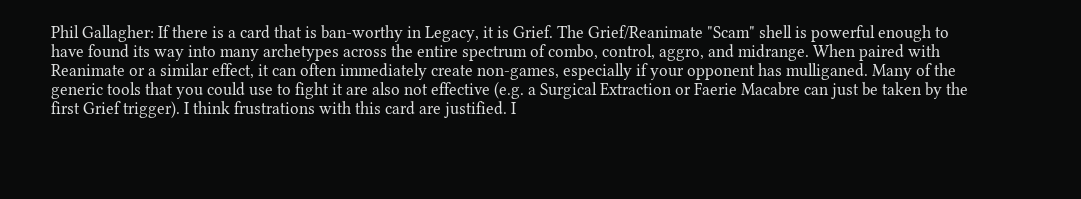Phil Gallagher: If there is a card that is ban-worthy in Legacy, it is Grief. The Grief/Reanimate "Scam" shell is powerful enough to have found its way into many archetypes across the entire spectrum of combo, control, aggro, and midrange. When paired with Reanimate or a similar effect, it can often immediately create non-games, especially if your opponent has mulliganed. Many of the generic tools that you could use to fight it are also not effective (e.g. a Surgical Extraction or Faerie Macabre can just be taken by the first Grief trigger). I think frustrations with this card are justified. I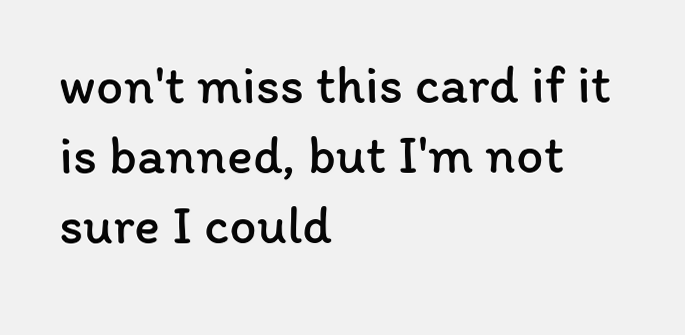won't miss this card if it is banned, but I'm not sure I could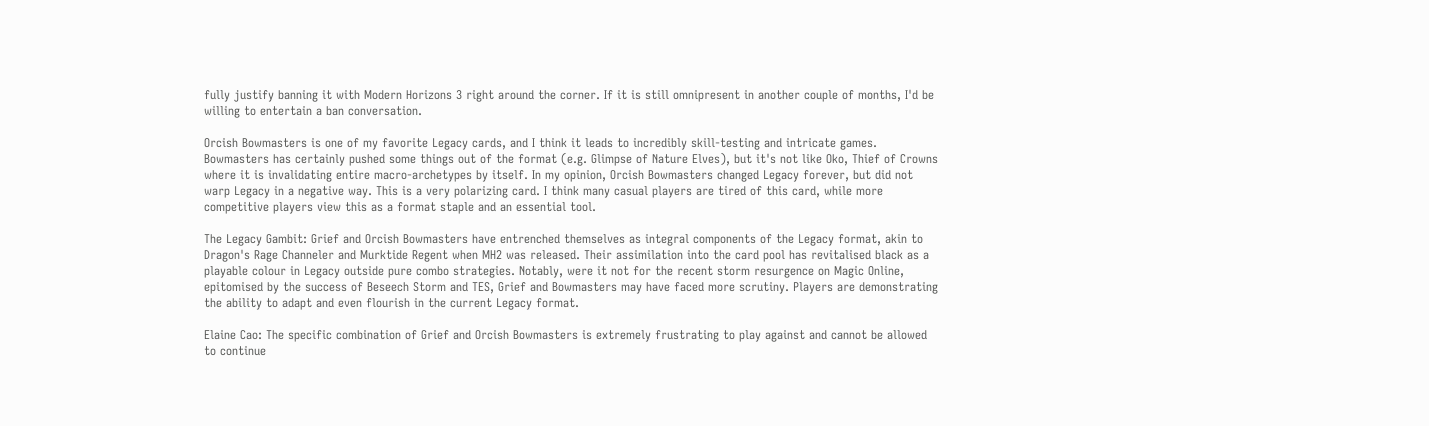fully justify banning it with Modern Horizons 3 right around the corner. If it is still omnipresent in another couple of months, I'd be willing to entertain a ban conversation.

Orcish Bowmasters is one of my favorite Legacy cards, and I think it leads to incredibly skill-testing and intricate games. Bowmasters has certainly pushed some things out of the format (e.g. Glimpse of Nature Elves), but it's not like Oko, Thief of Crowns where it is invalidating entire macro-archetypes by itself. In my opinion, Orcish Bowmasters changed Legacy forever, but did not warp Legacy in a negative way. This is a very polarizing card. I think many casual players are tired of this card, while more competitive players view this as a format staple and an essential tool.

The Legacy Gambit: Grief and Orcish Bowmasters have entrenched themselves as integral components of the Legacy format, akin to Dragon's Rage Channeler and Murktide Regent when MH2 was released. Their assimilation into the card pool has revitalised black as a playable colour in Legacy outside pure combo strategies. Notably, were it not for the recent storm resurgence on Magic Online, epitomised by the success of Beseech Storm and TES, Grief and Bowmasters may have faced more scrutiny. Players are demonstrating the ability to adapt and even flourish in the current Legacy format.

Elaine Cao: The specific combination of Grief and Orcish Bowmasters is extremely frustrating to play against and cannot be allowed to continue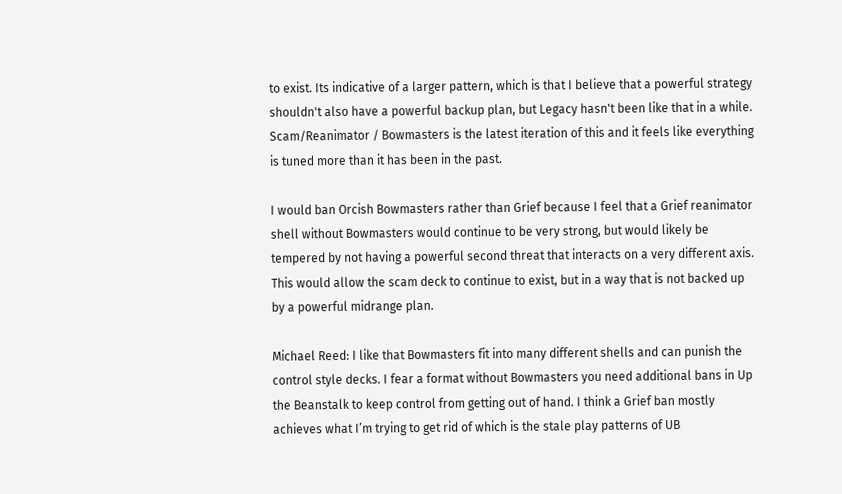to exist. Its indicative of a larger pattern, which is that I believe that a powerful strategy shouldn't also have a powerful backup plan, but Legacy hasn't been like that in a while. Scam/Reanimator / Bowmasters is the latest iteration of this and it feels like everything is tuned more than it has been in the past.

I would ban Orcish Bowmasters rather than Grief because I feel that a Grief reanimator shell without Bowmasters would continue to be very strong, but would likely be tempered by not having a powerful second threat that interacts on a very different axis. This would allow the scam deck to continue to exist, but in a way that is not backed up by a powerful midrange plan.

Michael Reed: I like that Bowmasters fit into many different shells and can punish the control style decks. I fear a format without Bowmasters you need additional bans in Up the Beanstalk to keep control from getting out of hand. I think a Grief ban mostly achieves what I’m trying to get rid of which is the stale play patterns of UB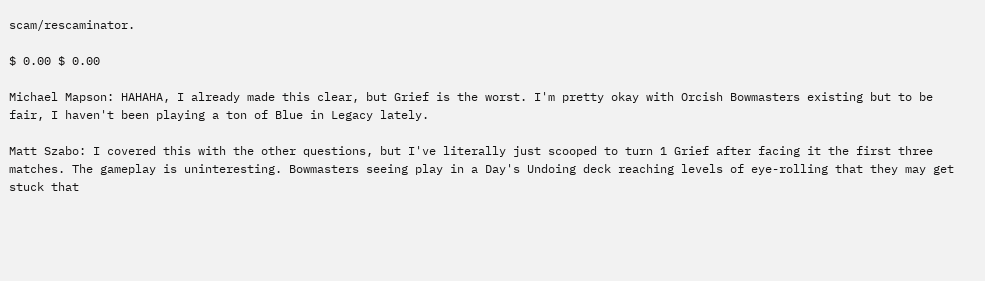scam/rescaminator.

$ 0.00 $ 0.00

Michael Mapson: HAHAHA, I already made this clear, but Grief is the worst. I'm pretty okay with Orcish Bowmasters existing but to be fair, I haven't been playing a ton of Blue in Legacy lately.

Matt Szabo: I covered this with the other questions, but I've literally just scooped to turn 1 Grief after facing it the first three matches. The gameplay is uninteresting. Bowmasters seeing play in a Day's Undoing deck reaching levels of eye-rolling that they may get stuck that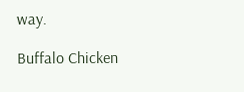way.

Buffalo Chicken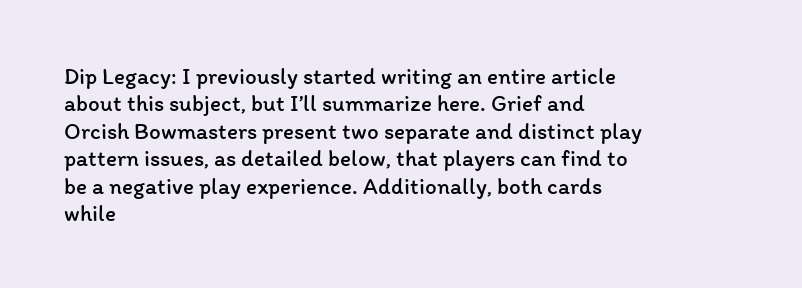Dip Legacy: I previously started writing an entire article about this subject, but I’ll summarize here. Grief and Orcish Bowmasters present two separate and distinct play pattern issues, as detailed below, that players can find to be a negative play experience. Additionally, both cards while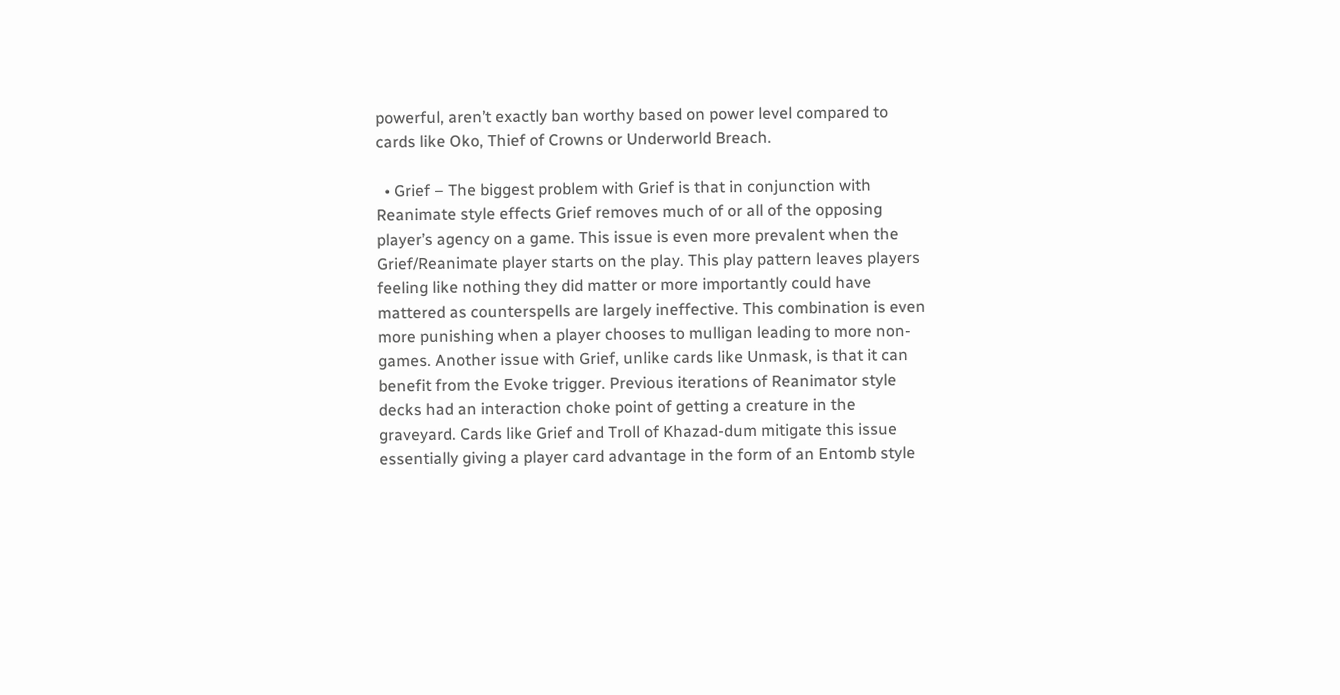powerful, aren’t exactly ban worthy based on power level compared to cards like Oko, Thief of Crowns or Underworld Breach.

  • Grief – The biggest problem with Grief is that in conjunction with Reanimate style effects Grief removes much of or all of the opposing player’s agency on a game. This issue is even more prevalent when the Grief/Reanimate player starts on the play. This play pattern leaves players feeling like nothing they did matter or more importantly could have mattered as counterspells are largely ineffective. This combination is even more punishing when a player chooses to mulligan leading to more non-games. Another issue with Grief, unlike cards like Unmask, is that it can benefit from the Evoke trigger. Previous iterations of Reanimator style decks had an interaction choke point of getting a creature in the graveyard. Cards like Grief and Troll of Khazad-dum mitigate this issue essentially giving a player card advantage in the form of an Entomb style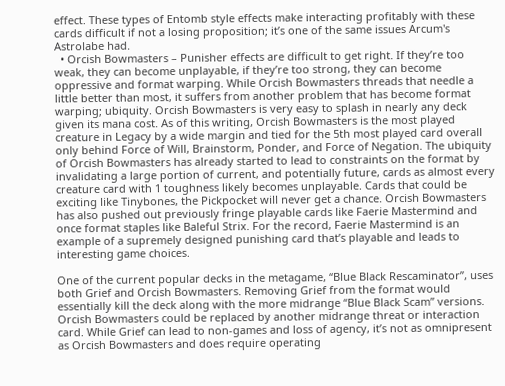effect. These types of Entomb style effects make interacting profitably with these cards difficult if not a losing proposition; it’s one of the same issues Arcum's Astrolabe had.
  • Orcish Bowmasters – Punisher effects are difficult to get right. If they’re too weak, they can become unplayable, if they’re too strong, they can become oppressive and format warping. While Orcish Bowmasters threads that needle a little better than most, it suffers from another problem that has become format warping; ubiquity. Orcish Bowmasters is very easy to splash in nearly any deck given its mana cost. As of this writing, Orcish Bowmasters is the most played creature in Legacy by a wide margin and tied for the 5th most played card overall only behind Force of Will, Brainstorm, Ponder, and Force of Negation. The ubiquity of Orcish Bowmasters has already started to lead to constraints on the format by invalidating a large portion of current, and potentially future, cards as almost every creature card with 1 toughness likely becomes unplayable. Cards that could be exciting like Tinybones, the Pickpocket will never get a chance. Orcish Bowmasters has also pushed out previously fringe playable cards like Faerie Mastermind and once format staples like Baleful Strix. For the record, Faerie Mastermind is an example of a supremely designed punishing card that’s playable and leads to interesting game choices.

One of the current popular decks in the metagame, “Blue Black Rescaminator”, uses both Grief and Orcish Bowmasters. Removing Grief from the format would essentially kill the deck along with the more midrange “Blue Black Scam” versions. Orcish Bowmasters could be replaced by another midrange threat or interaction card. While Grief can lead to non-games and loss of agency, it’s not as omnipresent as Orcish Bowmasters and does require operating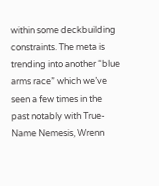within some deckbuilding constraints. The meta is trending into another “blue arms race” which we’ve seen a few times in the past notably with True-Name Nemesis, Wrenn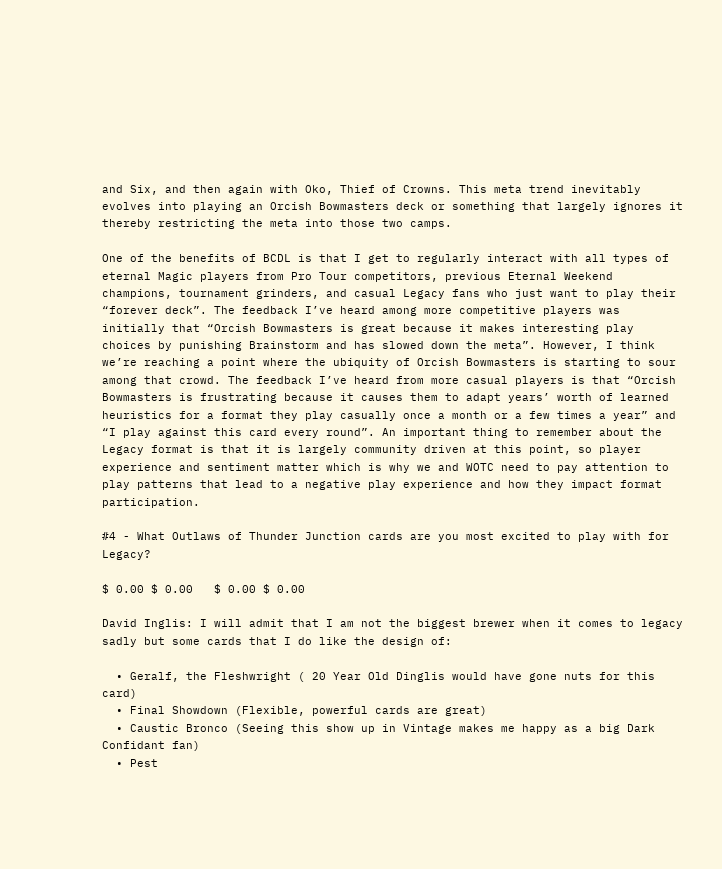and Six, and then again with Oko, Thief of Crowns. This meta trend inevitably evolves into playing an Orcish Bowmasters deck or something that largely ignores it thereby restricting the meta into those two camps.

One of the benefits of BCDL is that I get to regularly interact with all types of eternal Magic players from Pro Tour competitors, previous Eternal Weekend champions, tournament grinders, and casual Legacy fans who just want to play their “forever deck”. The feedback I’ve heard among more competitive players was initially that “Orcish Bowmasters is great because it makes interesting play choices by punishing Brainstorm and has slowed down the meta”. However, I think we’re reaching a point where the ubiquity of Orcish Bowmasters is starting to sour among that crowd. The feedback I’ve heard from more casual players is that “Orcish Bowmasters is frustrating because it causes them to adapt years’ worth of learned heuristics for a format they play casually once a month or a few times a year” and “I play against this card every round”. An important thing to remember about the Legacy format is that it is largely community driven at this point, so player experience and sentiment matter which is why we and WOTC need to pay attention to play patterns that lead to a negative play experience and how they impact format participation.

#4 - What Outlaws of Thunder Junction cards are you most excited to play with for Legacy?

$ 0.00 $ 0.00   $ 0.00 $ 0.00

David Inglis: I will admit that I am not the biggest brewer when it comes to legacy sadly but some cards that I do like the design of:

  • Geralf, the Fleshwright ( 20 Year Old Dinglis would have gone nuts for this card)
  • Final Showdown (Flexible, powerful cards are great)
  • Caustic Bronco (Seeing this show up in Vintage makes me happy as a big Dark Confidant fan)
  • Pest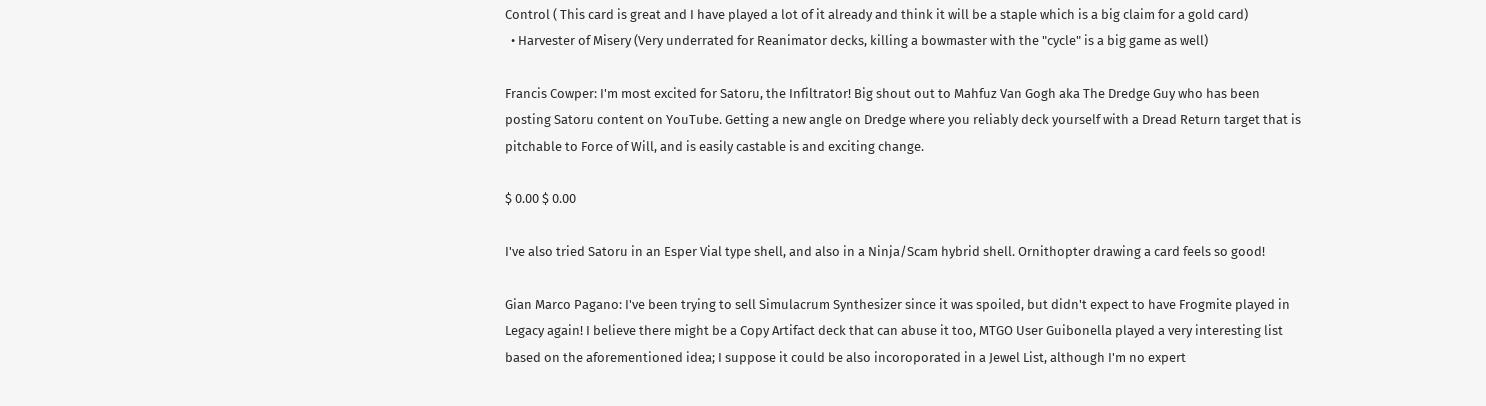Control ( This card is great and I have played a lot of it already and think it will be a staple which is a big claim for a gold card)
  • Harvester of Misery (Very underrated for Reanimator decks, killing a bowmaster with the "cycle" is a big game as well)

Francis Cowper: I'm most excited for Satoru, the Infiltrator! Big shout out to Mahfuz Van Gogh aka The Dredge Guy who has been posting Satoru content on YouTube. Getting a new angle on Dredge where you reliably deck yourself with a Dread Return target that is pitchable to Force of Will, and is easily castable is and exciting change.

$ 0.00 $ 0.00

I've also tried Satoru in an Esper Vial type shell, and also in a Ninja/Scam hybrid shell. Ornithopter drawing a card feels so good!

Gian Marco Pagano: I've been trying to sell Simulacrum Synthesizer since it was spoiled, but didn't expect to have Frogmite played in Legacy again! I believe there might be a Copy Artifact deck that can abuse it too, MTGO User Guibonella played a very interesting list based on the aforementioned idea; I suppose it could be also incoroporated in a Jewel List, although I'm no expert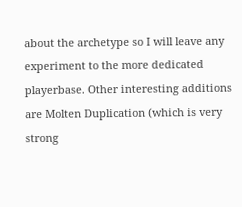about the archetype so I will leave any experiment to the more dedicated playerbase. Other interesting additions are Molten Duplication (which is very strong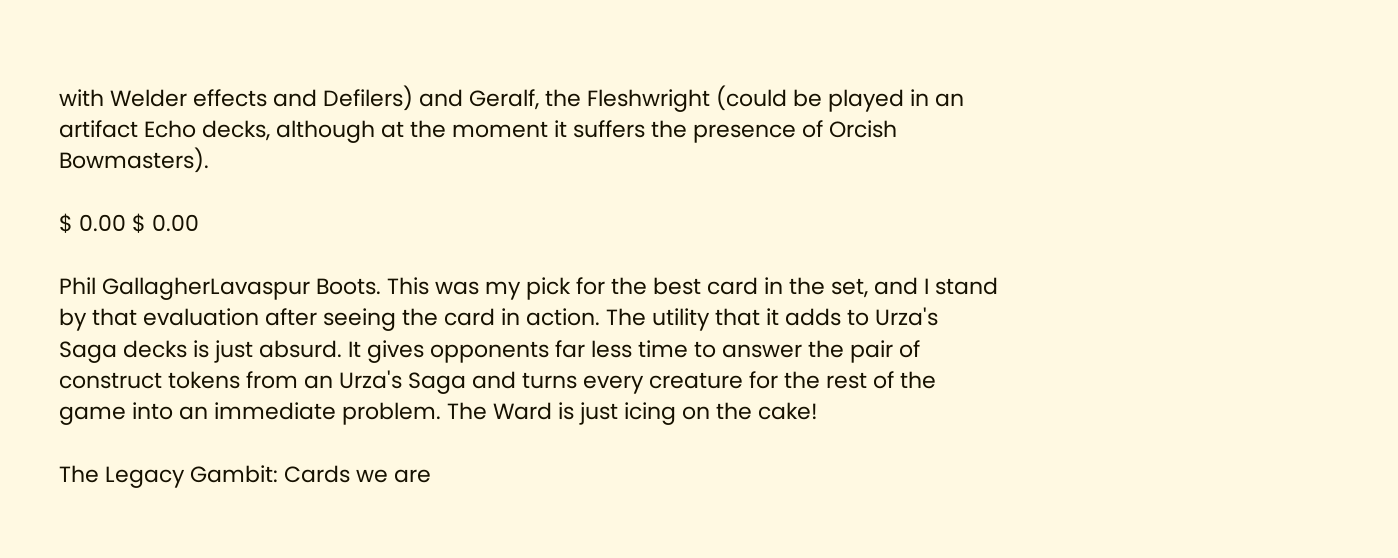with Welder effects and Defilers) and Geralf, the Fleshwright (could be played in an artifact Echo decks, although at the moment it suffers the presence of Orcish Bowmasters).

$ 0.00 $ 0.00

Phil GallagherLavaspur Boots. This was my pick for the best card in the set, and I stand by that evaluation after seeing the card in action. The utility that it adds to Urza's Saga decks is just absurd. It gives opponents far less time to answer the pair of construct tokens from an Urza's Saga and turns every creature for the rest of the game into an immediate problem. The Ward is just icing on the cake!

The Legacy Gambit: Cards we are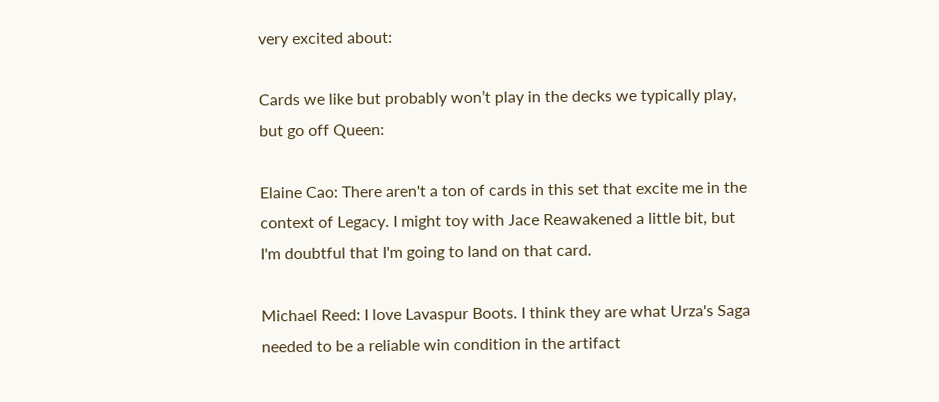very excited about:

Cards we like but probably won’t play in the decks we typically play, but go off Queen:

Elaine Cao: There aren't a ton of cards in this set that excite me in the context of Legacy. I might toy with Jace Reawakened a little bit, but I'm doubtful that I'm going to land on that card.

Michael Reed: I love Lavaspur Boots. I think they are what Urza's Saga needed to be a reliable win condition in the artifact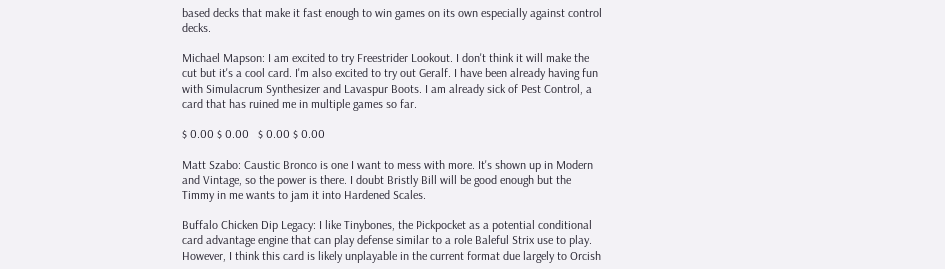based decks that make it fast enough to win games on its own especially against control decks.

Michael Mapson: I am excited to try Freestrider Lookout. I don't think it will make the cut but it's a cool card. I'm also excited to try out Geralf. I have been already having fun with Simulacrum Synthesizer and Lavaspur Boots. I am already sick of Pest Control, a card that has ruined me in multiple games so far.

$ 0.00 $ 0.00   $ 0.00 $ 0.00

Matt Szabo: Caustic Bronco is one I want to mess with more. It's shown up in Modern and Vintage, so the power is there. I doubt Bristly Bill will be good enough but the Timmy in me wants to jam it into Hardened Scales.

Buffalo Chicken Dip Legacy: I like Tinybones, the Pickpocket as a potential conditional card advantage engine that can play defense similar to a role Baleful Strix use to play. However, I think this card is likely unplayable in the current format due largely to Orcish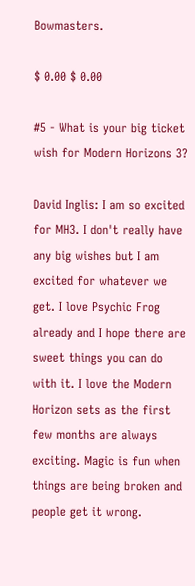Bowmasters.

$ 0.00 $ 0.00

#5 - What is your big ticket wish for Modern Horizons 3?

David Inglis: I am so excited for MH3. I don't really have any big wishes but I am excited for whatever we get. I love Psychic Frog already and I hope there are sweet things you can do with it. I love the Modern Horizon sets as the first few months are always exciting. Magic is fun when things are being broken and people get it wrong.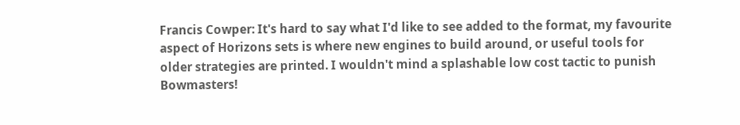Francis Cowper: It's hard to say what I'd like to see added to the format, my favourite aspect of Horizons sets is where new engines to build around, or useful tools for older strategies are printed. I wouldn't mind a splashable low cost tactic to punish Bowmasters!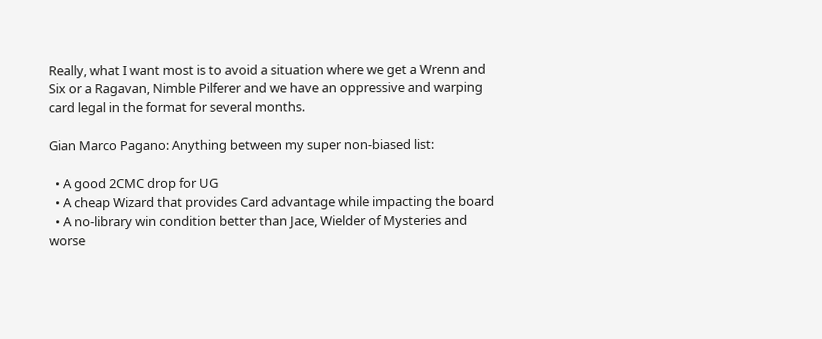Really, what I want most is to avoid a situation where we get a Wrenn and Six or a Ragavan, Nimble Pilferer and we have an oppressive and warping card legal in the format for several months.

Gian Marco Pagano: Anything between my super non-biased list:

  • A good 2CMC drop for UG
  • A cheap Wizard that provides Card advantage while impacting the board
  • A no-library win condition better than Jace, Wielder of Mysteries and worse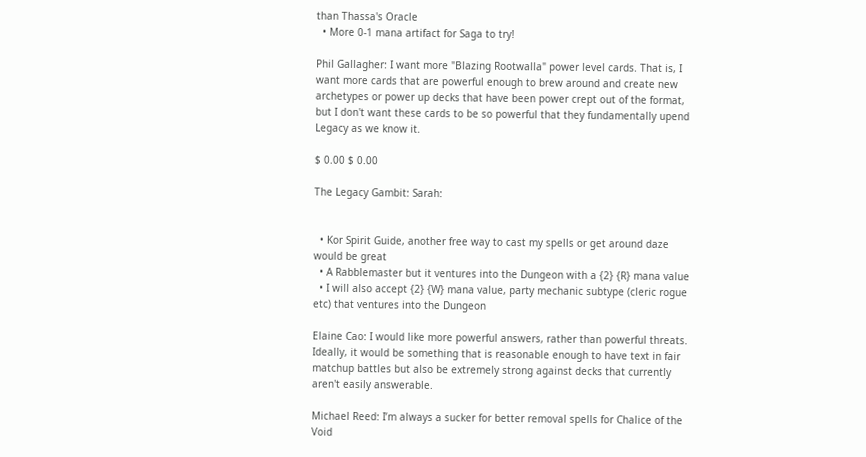than Thassa's Oracle
  • More 0-1 mana artifact for Saga to try!

Phil Gallagher: I want more "Blazing Rootwalla" power level cards. That is, I want more cards that are powerful enough to brew around and create new archetypes or power up decks that have been power crept out of the format, but I don't want these cards to be so powerful that they fundamentally upend Legacy as we know it.

$ 0.00 $ 0.00

The Legacy Gambit: Sarah:


  • Kor Spirit Guide, another free way to cast my spells or get around daze would be great
  • A Rabblemaster but it ventures into the Dungeon with a {2} {R} mana value
  • I will also accept {2} {W} mana value, party mechanic subtype (cleric rogue etc) that ventures into the Dungeon

Elaine Cao: I would like more powerful answers, rather than powerful threats. Ideally, it would be something that is reasonable enough to have text in fair matchup battles but also be extremely strong against decks that currently aren't easily answerable.

Michael Reed: I’m always a sucker for better removal spells for Chalice of the Void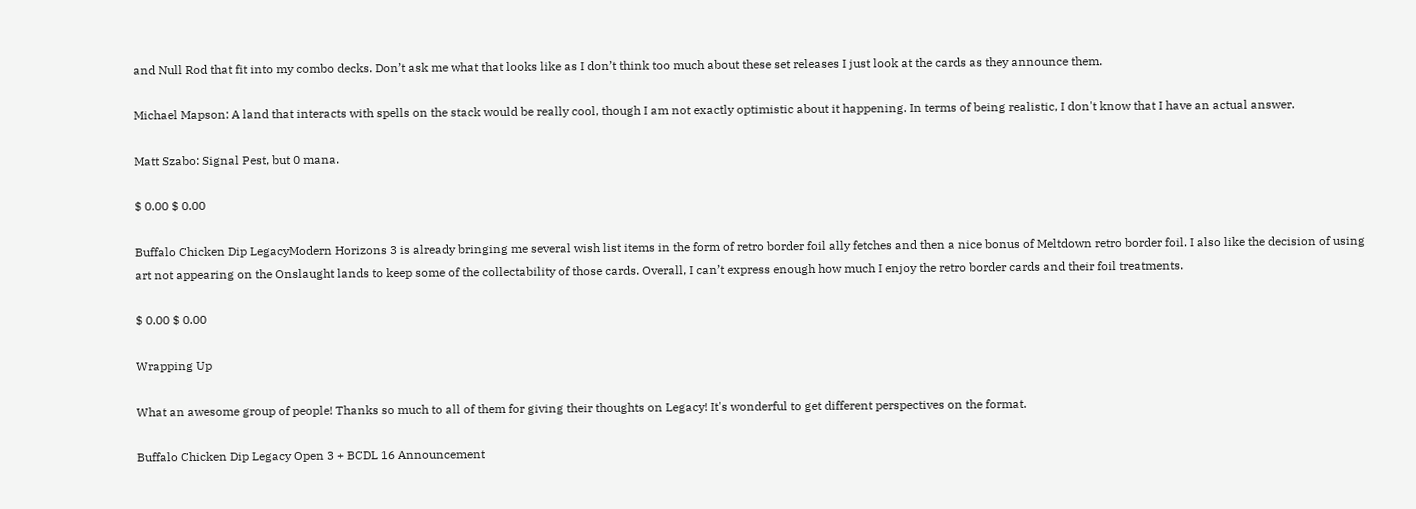and Null Rod that fit into my combo decks. Don’t ask me what that looks like as I don’t think too much about these set releases I just look at the cards as they announce them.

Michael Mapson: A land that interacts with spells on the stack would be really cool, though I am not exactly optimistic about it happening. In terms of being realistic, I don't know that I have an actual answer.

Matt Szabo: Signal Pest, but 0 mana.

$ 0.00 $ 0.00

Buffalo Chicken Dip LegacyModern Horizons 3 is already bringing me several wish list items in the form of retro border foil ally fetches and then a nice bonus of Meltdown retro border foil. I also like the decision of using art not appearing on the Onslaught lands to keep some of the collectability of those cards. Overall, I can’t express enough how much I enjoy the retro border cards and their foil treatments.

$ 0.00 $ 0.00

Wrapping Up

What an awesome group of people! Thanks so much to all of them for giving their thoughts on Legacy! It's wonderful to get different perspectives on the format.

Buffalo Chicken Dip Legacy Open 3 + BCDL 16 Announcement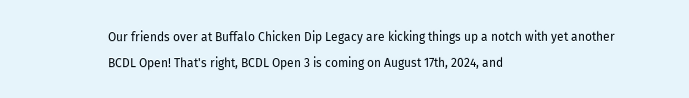Our friends over at Buffalo Chicken Dip Legacy are kicking things up a notch with yet another BCDL Open! That's right, BCDL Open 3 is coming on August 17th, 2024, and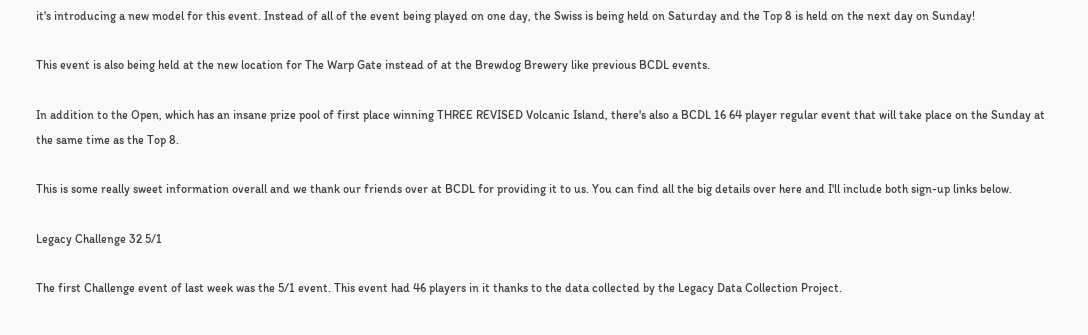it's introducing a new model for this event. Instead of all of the event being played on one day, the Swiss is being held on Saturday and the Top 8 is held on the next day on Sunday!

This event is also being held at the new location for The Warp Gate instead of at the Brewdog Brewery like previous BCDL events.

In addition to the Open, which has an insane prize pool of first place winning THREE REVISED Volcanic Island, there's also a BCDL 16 64 player regular event that will take place on the Sunday at the same time as the Top 8.

This is some really sweet information overall and we thank our friends over at BCDL for providing it to us. You can find all the big details over here and I'll include both sign-up links below.

Legacy Challenge 32 5/1

The first Challenge event of last week was the 5/1 event. This event had 46 players in it thanks to the data collected by the Legacy Data Collection Project.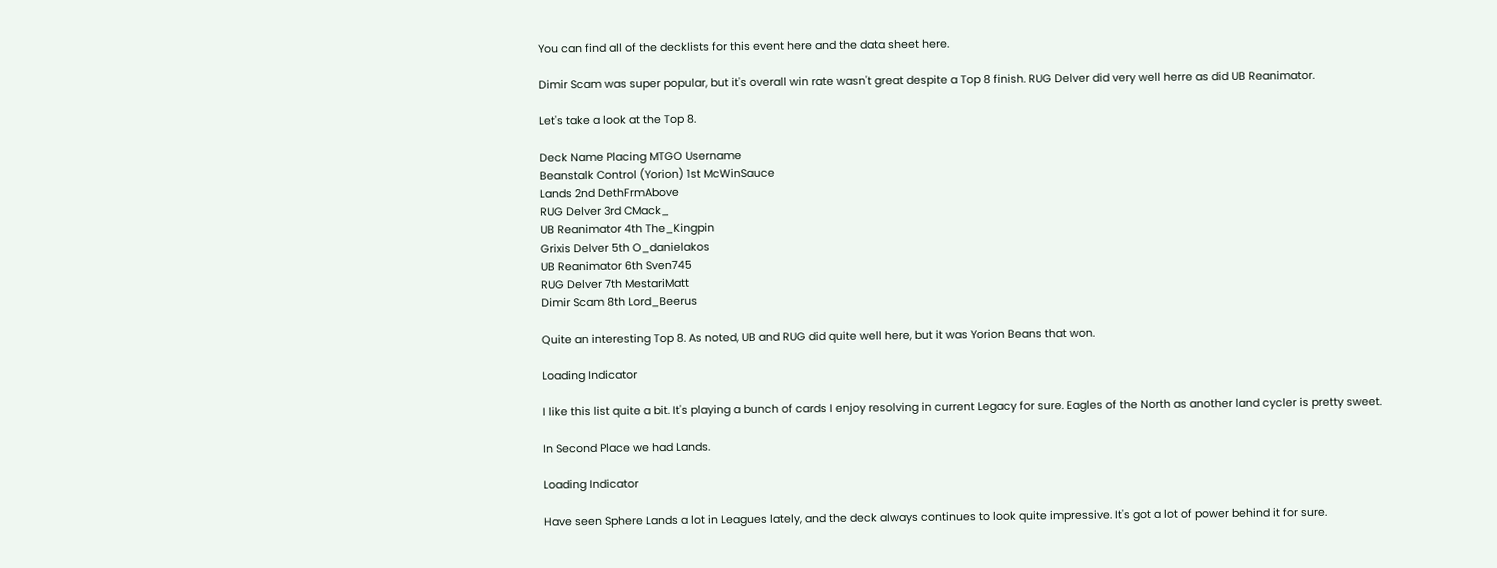You can find all of the decklists for this event here and the data sheet here.

Dimir Scam was super popular, but it's overall win rate wasn't great despite a Top 8 finish. RUG Delver did very well herre as did UB Reanimator.

Let's take a look at the Top 8.

Deck Name Placing MTGO Username
Beanstalk Control (Yorion) 1st McWinSauce
Lands 2nd DethFrmAbove
RUG Delver 3rd CMack_
UB Reanimator 4th The_Kingpin
Grixis Delver 5th O_danielakos
UB Reanimator 6th Sven745
RUG Delver 7th MestariMatt
Dimir Scam 8th Lord_Beerus

Quite an interesting Top 8. As noted, UB and RUG did quite well here, but it was Yorion Beans that won.

Loading Indicator

I like this list quite a bit. It's playing a bunch of cards I enjoy resolving in current Legacy for sure. Eagles of the North as another land cycler is pretty sweet.

In Second Place we had Lands.

Loading Indicator

Have seen Sphere Lands a lot in Leagues lately, and the deck always continues to look quite impressive. It's got a lot of power behind it for sure.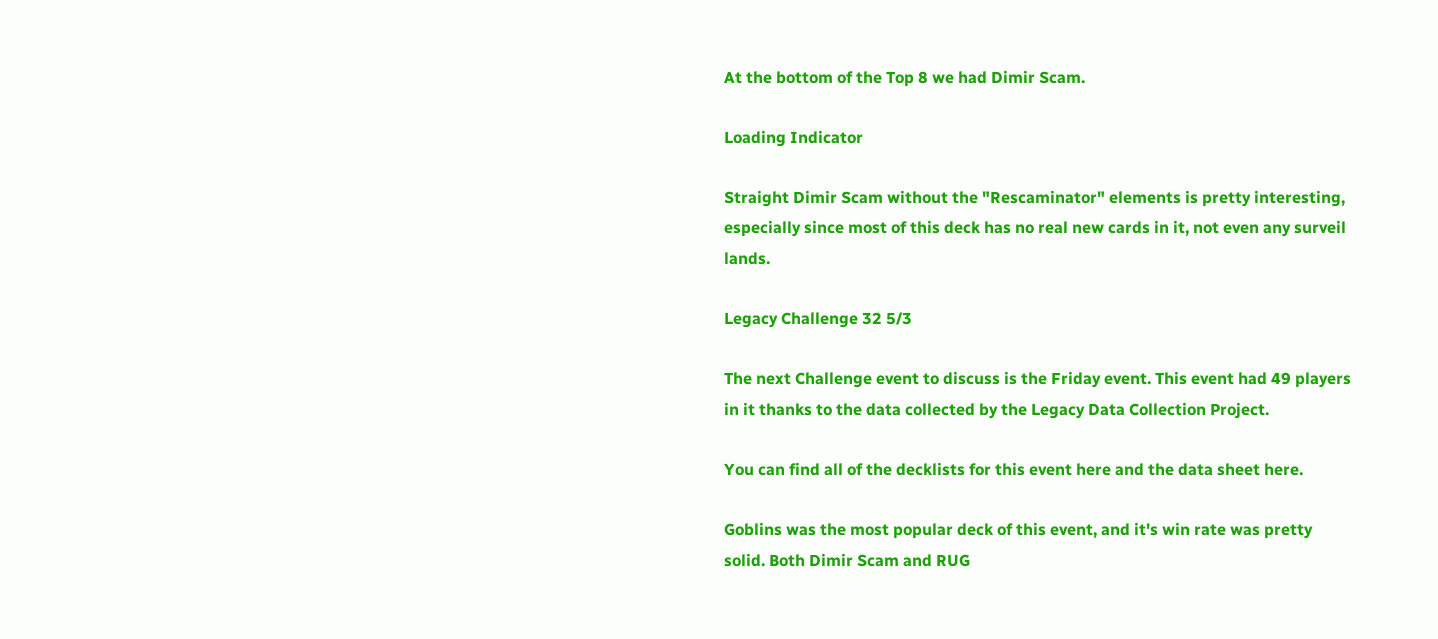At the bottom of the Top 8 we had Dimir Scam.

Loading Indicator

Straight Dimir Scam without the "Rescaminator" elements is pretty interesting, especially since most of this deck has no real new cards in it, not even any surveil lands.

Legacy Challenge 32 5/3

The next Challenge event to discuss is the Friday event. This event had 49 players in it thanks to the data collected by the Legacy Data Collection Project.

You can find all of the decklists for this event here and the data sheet here.

Goblins was the most popular deck of this event, and it's win rate was pretty solid. Both Dimir Scam and RUG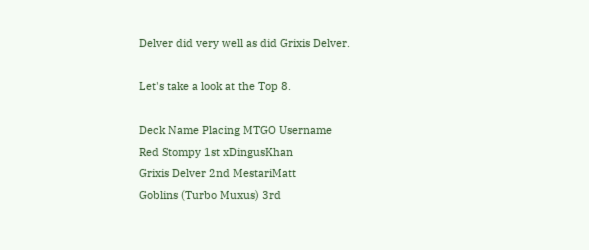Delver did very well as did Grixis Delver.

Let's take a look at the Top 8.

Deck Name Placing MTGO Username
Red Stompy 1st xDingusKhan
Grixis Delver 2nd MestariMatt
Goblins (Turbo Muxus) 3rd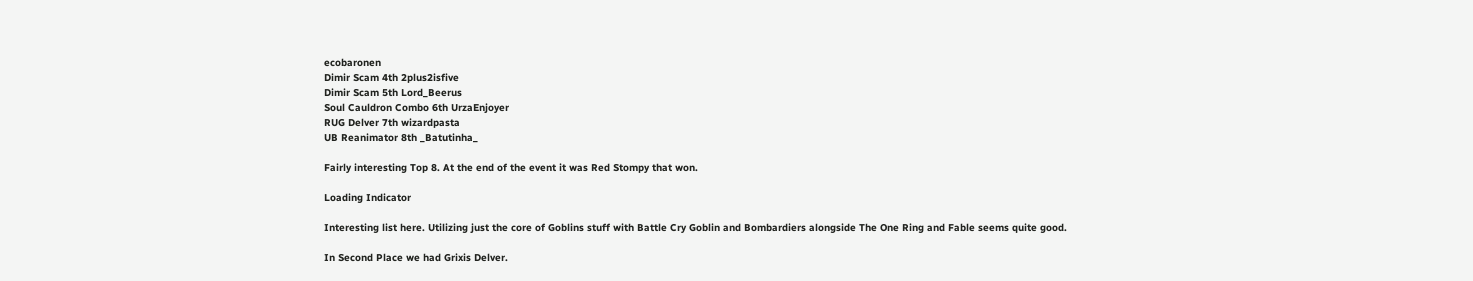ecobaronen
Dimir Scam 4th 2plus2isfive
Dimir Scam 5th Lord_Beerus
Soul Cauldron Combo 6th UrzaEnjoyer
RUG Delver 7th wizardpasta
UB Reanimator 8th _Batutinha_

Fairly interesting Top 8. At the end of the event it was Red Stompy that won.

Loading Indicator

Interesting list here. Utilizing just the core of Goblins stuff with Battle Cry Goblin and Bombardiers alongside The One Ring and Fable seems quite good.

In Second Place we had Grixis Delver.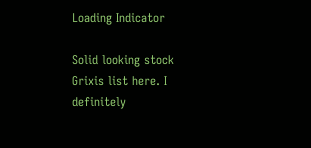Loading Indicator

Solid looking stock Grixis list here. I definitely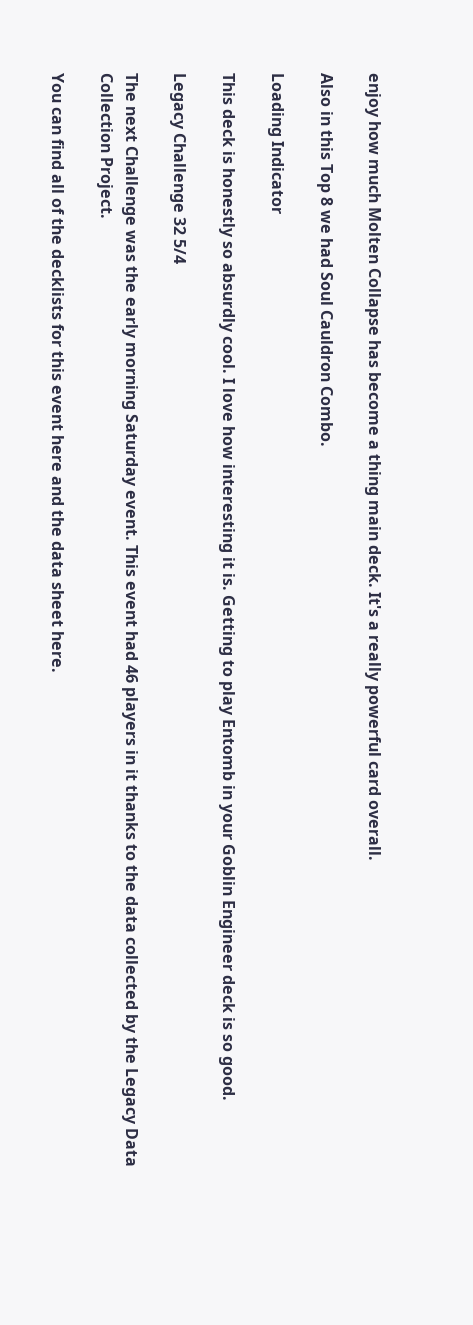enjoy how much Molten Collapse has become a thing main deck. It's a really powerful card overall.

Also in this Top 8 we had Soul Cauldron Combo.

Loading Indicator

This deck is honestly so absurdly cool. I love how interesting it is. Getting to play Entomb in your Goblin Engineer deck is so good.

Legacy Challenge 32 5/4

The next Challenge was the early morning Saturday event. This event had 46 players in it thanks to the data collected by the Legacy Data Collection Project.

You can find all of the decklists for this event here and the data sheet here.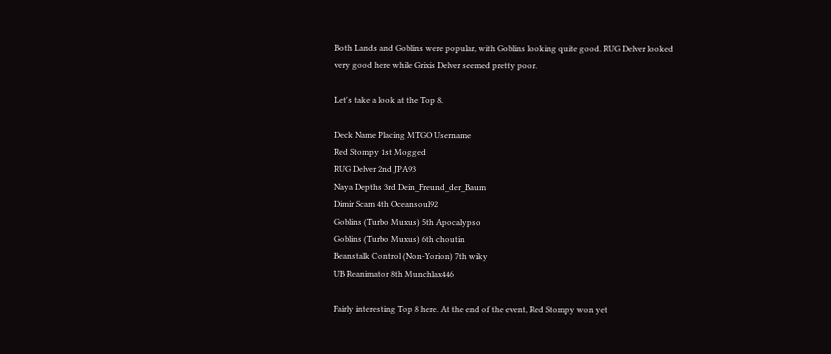Both Lands and Goblins were popular, with Goblins looking quite good. RUG Delver looked very good here while Grixis Delver seemed pretty poor.

Let's take a look at the Top 8.

Deck Name Placing MTGO Username
Red Stompy 1st Mogged
RUG Delver 2nd JPA93
Naya Depths 3rd Dein_Freund_der_Baum
Dimir Scam 4th Oceansoul92
Goblins (Turbo Muxus) 5th Apocalypso
Goblins (Turbo Muxus) 6th choutin
Beanstalk Control (Non-Yorion) 7th wiky
UB Reanimator 8th Munchlax446

Fairly interesting Top 8 here. At the end of the event, Red Stompy won yet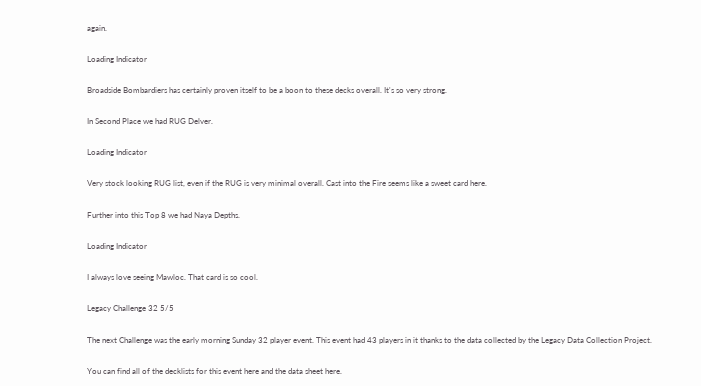again.

Loading Indicator

Broadside Bombardiers has certainly proven itself to be a boon to these decks overall. It's so very strong.

In Second Place we had RUG Delver.

Loading Indicator

Very stock looking RUG list, even if the RUG is very minimal overall. Cast into the Fire seems like a sweet card here.

Further into this Top 8 we had Naya Depths.

Loading Indicator

I always love seeing Mawloc. That card is so cool.

Legacy Challenge 32 5/5

The next Challenge was the early morning Sunday 32 player event. This event had 43 players in it thanks to the data collected by the Legacy Data Collection Project.

You can find all of the decklists for this event here and the data sheet here.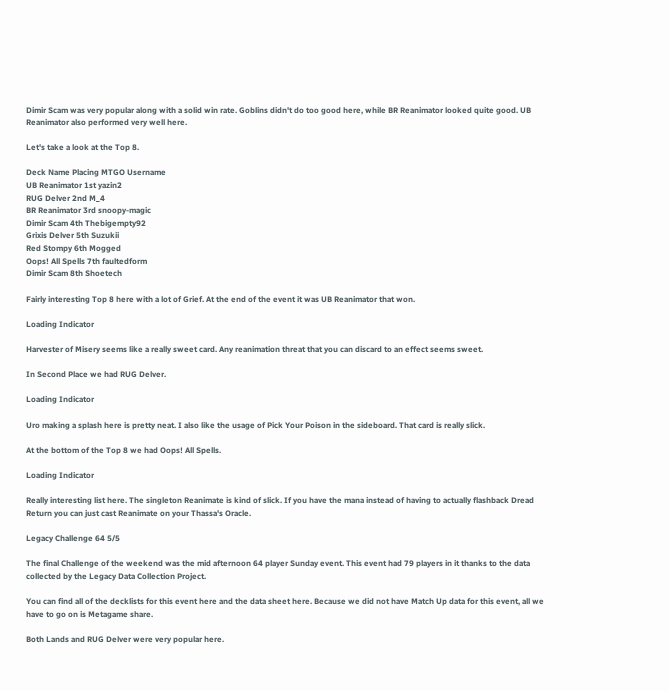Dimir Scam was very popular along with a solid win rate. Goblins didn't do too good here, while BR Reanimator looked quite good. UB Reanimator also performed very well here.

Let's take a look at the Top 8.

Deck Name Placing MTGO Username
UB Reanimator 1st yazin2
RUG Delver 2nd M_4
BR Reanimator 3rd snoopy-magic
Dimir Scam 4th Thebigempty92
Grixis Delver 5th Suzukii
Red Stompy 6th Mogged
Oops! All Spells 7th faultedform
Dimir Scam 8th Shoetech

Fairly interesting Top 8 here with a lot of Grief. At the end of the event it was UB Reanimator that won.

Loading Indicator

Harvester of Misery seems like a really sweet card. Any reanimation threat that you can discard to an effect seems sweet.

In Second Place we had RUG Delver.

Loading Indicator

Uro making a splash here is pretty neat. I also like the usage of Pick Your Poison in the sideboard. That card is really slick.

At the bottom of the Top 8 we had Oops! All Spells.

Loading Indicator

Really interesting list here. The singleton Reanimate is kind of slick. If you have the mana instead of having to actually flashback Dread Return you can just cast Reanimate on your Thassa's Oracle.

Legacy Challenge 64 5/5

The final Challenge of the weekend was the mid afternoon 64 player Sunday event. This event had 79 players in it thanks to the data collected by the Legacy Data Collection Project.

You can find all of the decklists for this event here and the data sheet here. Because we did not have Match Up data for this event, all we have to go on is Metagame share.

Both Lands and RUG Delver were very popular here.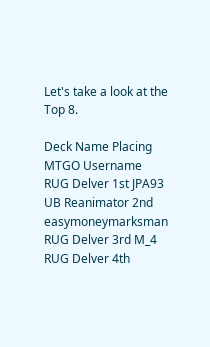Let's take a look at the Top 8.

Deck Name Placing MTGO Username
RUG Delver 1st JPA93
UB Reanimator 2nd easymoneymarksman
RUG Delver 3rd M_4
RUG Delver 4th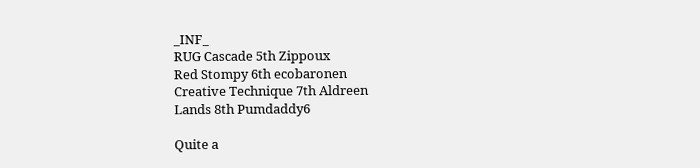_INF_
RUG Cascade 5th Zippoux
Red Stompy 6th ecobaronen
Creative Technique 7th Aldreen
Lands 8th Pumdaddy6

Quite a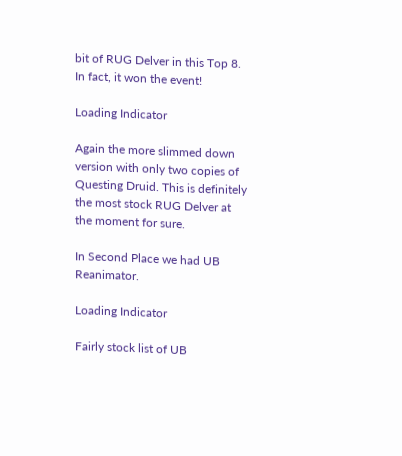bit of RUG Delver in this Top 8. In fact, it won the event!

Loading Indicator

Again the more slimmed down version with only two copies of Questing Druid. This is definitely the most stock RUG Delver at the moment for sure.

In Second Place we had UB Reanimator.

Loading Indicator

Fairly stock list of UB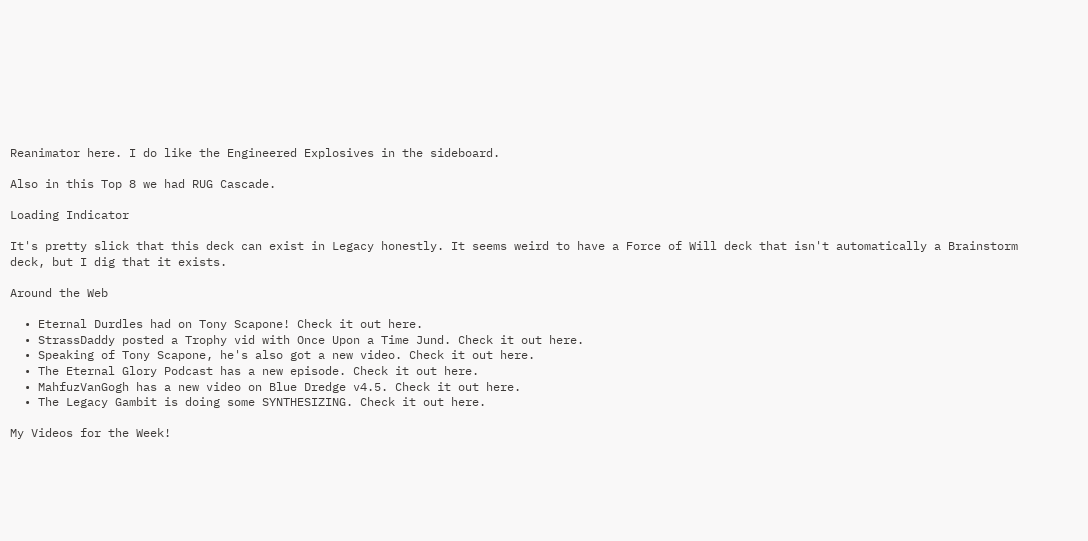Reanimator here. I do like the Engineered Explosives in the sideboard.

Also in this Top 8 we had RUG Cascade.

Loading Indicator

It's pretty slick that this deck can exist in Legacy honestly. It seems weird to have a Force of Will deck that isn't automatically a Brainstorm deck, but I dig that it exists.

Around the Web

  • Eternal Durdles had on Tony Scapone! Check it out here.
  • StrassDaddy posted a Trophy vid with Once Upon a Time Jund. Check it out here.
  • Speaking of Tony Scapone, he's also got a new video. Check it out here.
  • The Eternal Glory Podcast has a new episode. Check it out here.
  • MahfuzVanGogh has a new video on Blue Dredge v4.5. Check it out here.
  • The Legacy Gambit is doing some SYNTHESIZING. Check it out here.

My Videos for the Week!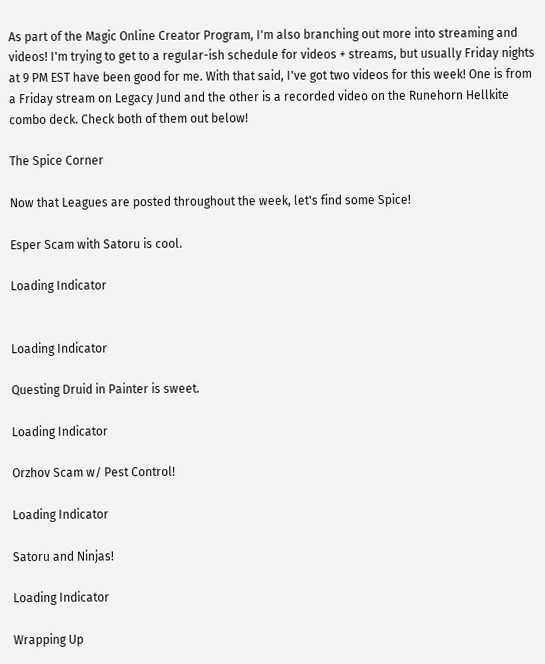As part of the Magic Online Creator Program, I'm also branching out more into streaming and videos! I'm trying to get to a regular-ish schedule for videos + streams, but usually Friday nights at 9 PM EST have been good for me. With that said, I've got two videos for this week! One is from a Friday stream on Legacy Jund and the other is a recorded video on the Runehorn Hellkite combo deck. Check both of them out below!

The Spice Corner

Now that Leagues are posted throughout the week, let's find some Spice!

Esper Scam with Satoru is cool.

Loading Indicator


Loading Indicator

Questing Druid in Painter is sweet.

Loading Indicator

Orzhov Scam w/ Pest Control!

Loading Indicator

Satoru and Ninjas!

Loading Indicator

Wrapping Up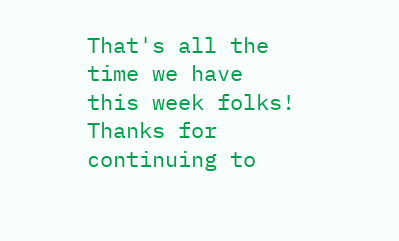That's all the time we have this week folks! Thanks for continuing to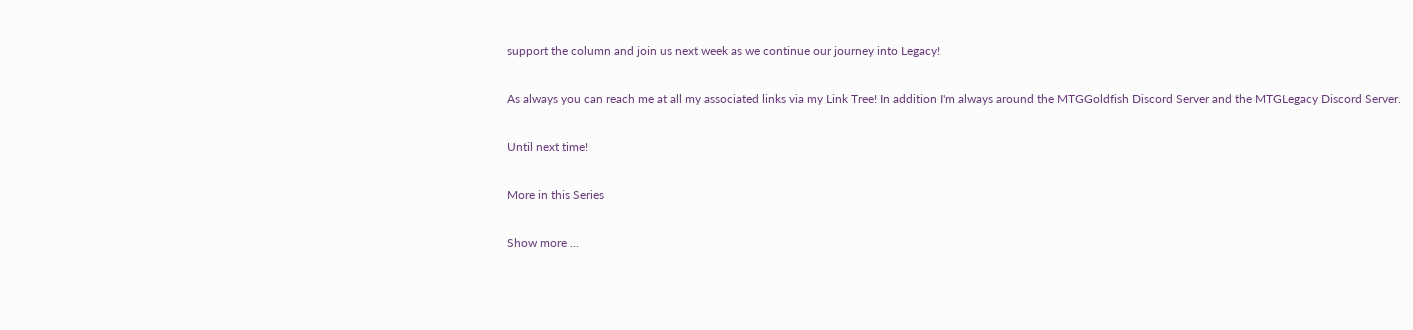support the column and join us next week as we continue our journey into Legacy!

As always you can reach me at all my associated links via my Link Tree! In addition I'm always around the MTGGoldfish Discord Server and the MTGLegacy Discord Server.

Until next time!

More in this Series

Show more ...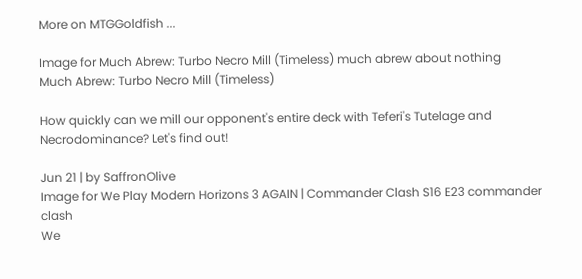More on MTGGoldfish ...

Image for Much Abrew: Turbo Necro Mill (Timeless) much abrew about nothing
Much Abrew: Turbo Necro Mill (Timeless)

How quickly can we mill our opponent's entire deck with Teferi's Tutelage and Necrodominance? Let's find out!

Jun 21 | by SaffronOlive
Image for We Play Modern Horizons 3 AGAIN | Commander Clash S16 E23 commander clash
We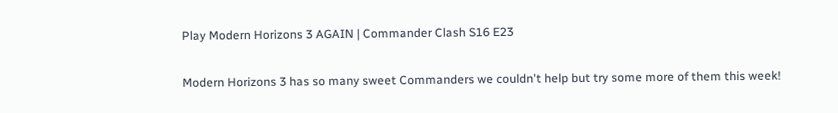Play Modern Horizons 3 AGAIN | Commander Clash S16 E23

Modern Horizons 3 has so many sweet Commanders we couldn't help but try some more of them this week!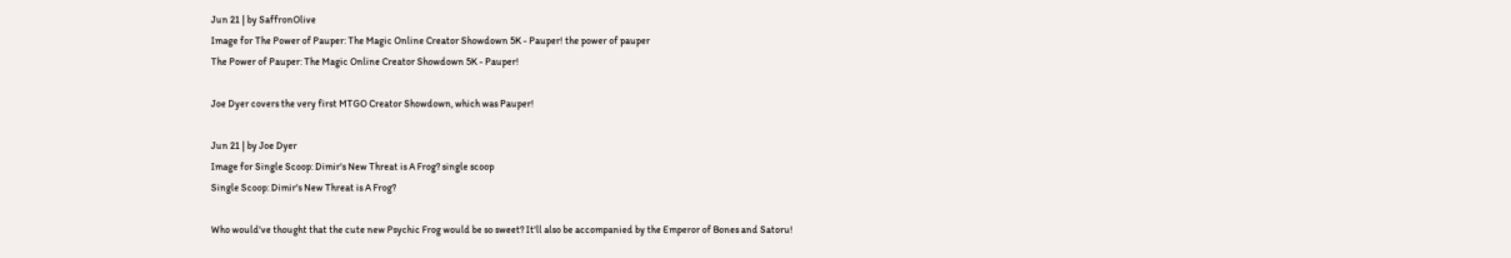Jun 21 | by SaffronOlive
Image for The Power of Pauper: The Magic Online Creator Showdown 5K - Pauper! the power of pauper
The Power of Pauper: The Magic Online Creator Showdown 5K - Pauper!

Joe Dyer covers the very first MTGO Creator Showdown, which was Pauper!

Jun 21 | by Joe Dyer
Image for Single Scoop: Dimir's New Threat is A Frog? single scoop
Single Scoop: Dimir's New Threat is A Frog?

Who would've thought that the cute new Psychic Frog would be so sweet? It'll also be accompanied by the Emperor of Bones and Satoru!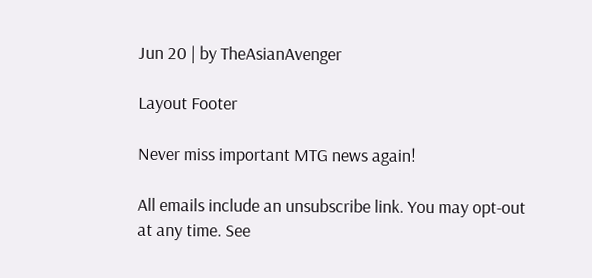Jun 20 | by TheAsianAvenger

Layout Footer

Never miss important MTG news again!

All emails include an unsubscribe link. You may opt-out at any time. See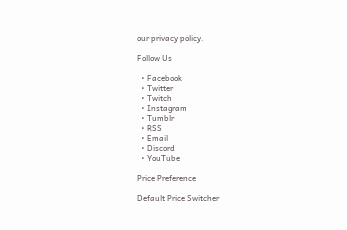our privacy policy.

Follow Us

  • Facebook
  • Twitter
  • Twitch
  • Instagram
  • Tumblr
  • RSS
  • Email
  • Discord
  • YouTube

Price Preference

Default Price Switcher